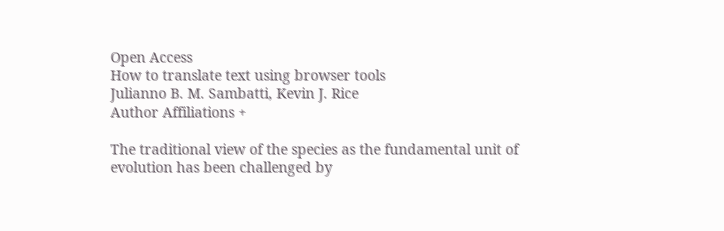Open Access
How to translate text using browser tools
Julianno B. M. Sambatti, Kevin J. Rice
Author Affiliations +

The traditional view of the species as the fundamental unit of evolution has been challenged by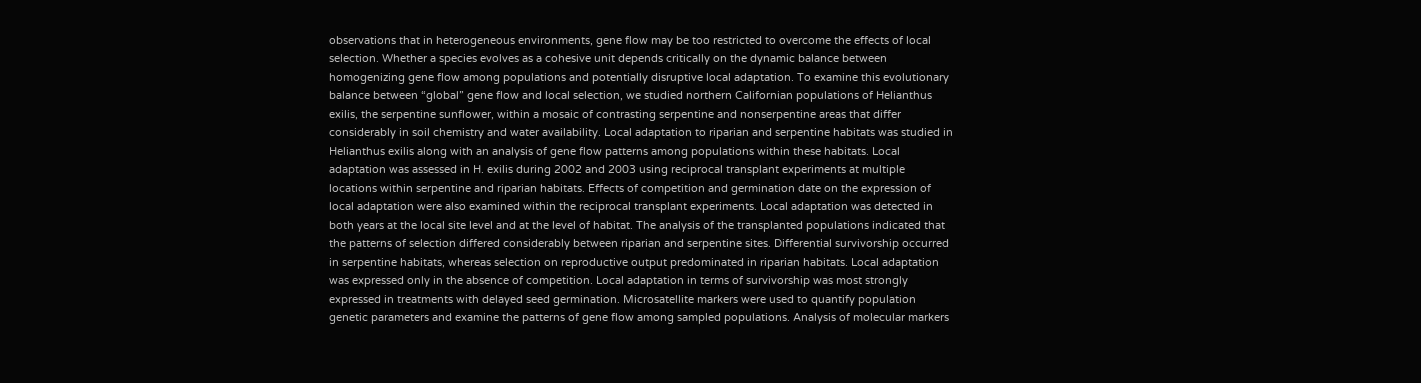observations that in heterogeneous environments, gene flow may be too restricted to overcome the effects of local selection. Whether a species evolves as a cohesive unit depends critically on the dynamic balance between homogenizing gene flow among populations and potentially disruptive local adaptation. To examine this evolutionary balance between “global” gene flow and local selection, we studied northern Californian populations of Helianthus exilis, the serpentine sunflower, within a mosaic of contrasting serpentine and nonserpentine areas that differ considerably in soil chemistry and water availability. Local adaptation to riparian and serpentine habitats was studied in Helianthus exilis along with an analysis of gene flow patterns among populations within these habitats. Local adaptation was assessed in H. exilis during 2002 and 2003 using reciprocal transplant experiments at multiple locations within serpentine and riparian habitats. Effects of competition and germination date on the expression of local adaptation were also examined within the reciprocal transplant experiments. Local adaptation was detected in both years at the local site level and at the level of habitat. The analysis of the transplanted populations indicated that the patterns of selection differed considerably between riparian and serpentine sites. Differential survivorship occurred in serpentine habitats, whereas selection on reproductive output predominated in riparian habitats. Local adaptation was expressed only in the absence of competition. Local adaptation in terms of survivorship was most strongly expressed in treatments with delayed seed germination. Microsatellite markers were used to quantify population genetic parameters and examine the patterns of gene flow among sampled populations. Analysis of molecular markers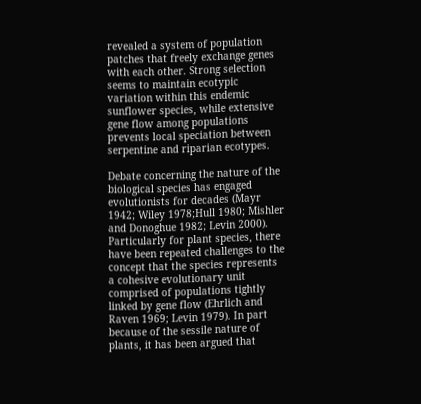revealed a system of population patches that freely exchange genes with each other. Strong selection seems to maintain ecotypic variation within this endemic sunflower species, while extensive gene flow among populations prevents local speciation between serpentine and riparian ecotypes.

Debate concerning the nature of the biological species has engaged evolutionists for decades (Mayr 1942; Wiley 1978;Hull 1980; Mishler and Donoghue 1982; Levin 2000). Particularly for plant species, there have been repeated challenges to the concept that the species represents a cohesive evolutionary unit comprised of populations tightly linked by gene flow (Ehrlich and Raven 1969; Levin 1979). In part because of the sessile nature of plants, it has been argued that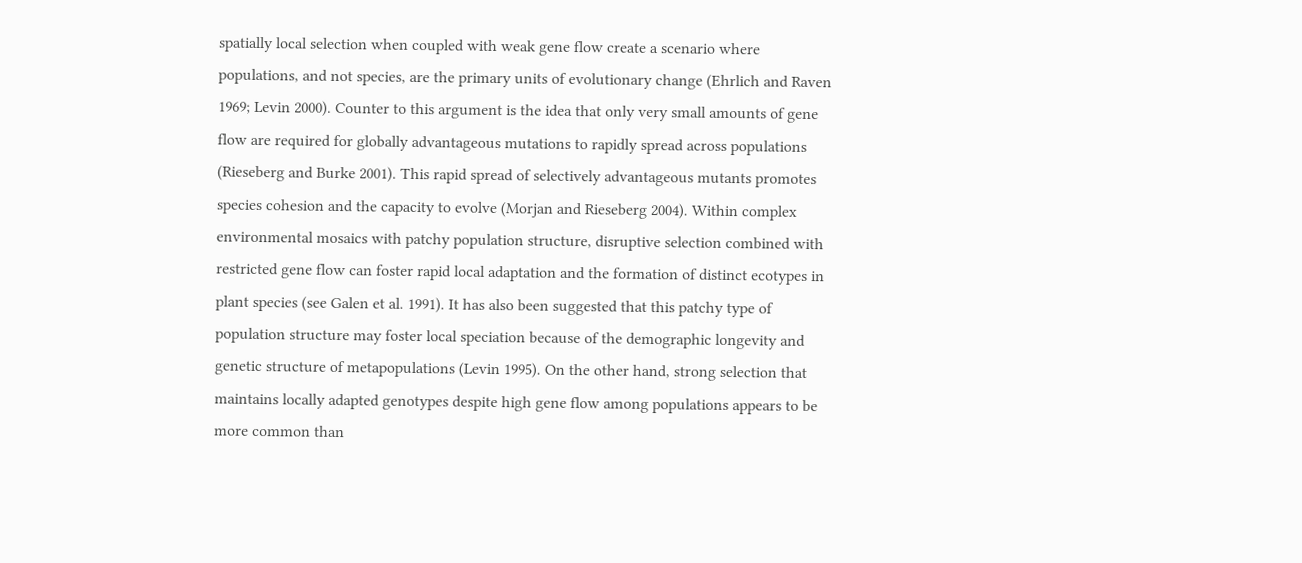spatially local selection when coupled with weak gene flow create a scenario where populations, and not species, are the primary units of evolutionary change (Ehrlich and Raven 1969; Levin 2000). Counter to this argument is the idea that only very small amounts of gene flow are required for globally advantageous mutations to rapidly spread across populations (Rieseberg and Burke 2001). This rapid spread of selectively advantageous mutants promotes species cohesion and the capacity to evolve (Morjan and Rieseberg 2004). Within complex environmental mosaics with patchy population structure, disruptive selection combined with restricted gene flow can foster rapid local adaptation and the formation of distinct ecotypes in plant species (see Galen et al. 1991). It has also been suggested that this patchy type of population structure may foster local speciation because of the demographic longevity and genetic structure of metapopulations (Levin 1995). On the other hand, strong selection that maintains locally adapted genotypes despite high gene flow among populations appears to be more common than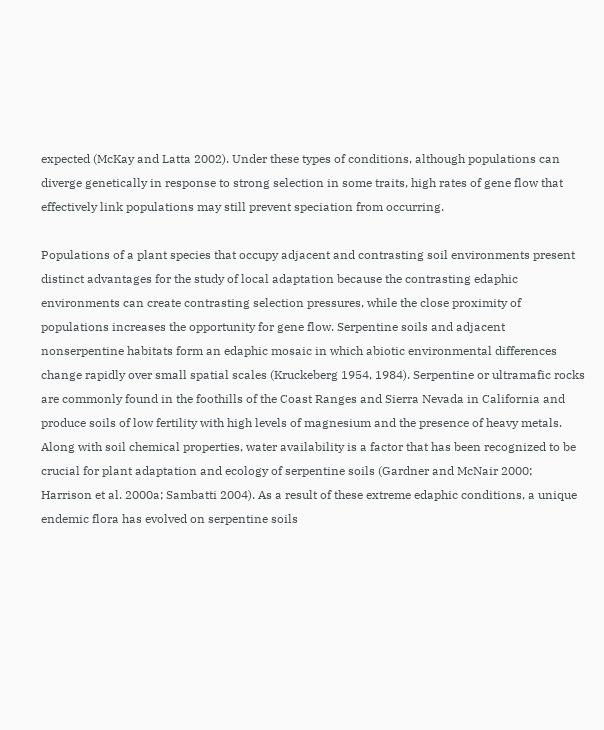expected (McKay and Latta 2002). Under these types of conditions, although populations can diverge genetically in response to strong selection in some traits, high rates of gene flow that effectively link populations may still prevent speciation from occurring.

Populations of a plant species that occupy adjacent and contrasting soil environments present distinct advantages for the study of local adaptation because the contrasting edaphic environments can create contrasting selection pressures, while the close proximity of populations increases the opportunity for gene flow. Serpentine soils and adjacent nonserpentine habitats form an edaphic mosaic in which abiotic environmental differences change rapidly over small spatial scales (Kruckeberg 1954, 1984). Serpentine or ultramafic rocks are commonly found in the foothills of the Coast Ranges and Sierra Nevada in California and produce soils of low fertility with high levels of magnesium and the presence of heavy metals. Along with soil chemical properties, water availability is a factor that has been recognized to be crucial for plant adaptation and ecology of serpentine soils (Gardner and McNair 2000; Harrison et al. 2000a; Sambatti 2004). As a result of these extreme edaphic conditions, a unique endemic flora has evolved on serpentine soils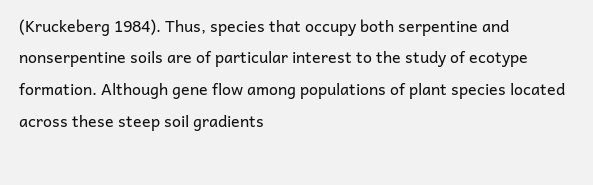(Kruckeberg 1984). Thus, species that occupy both serpentine and nonserpentine soils are of particular interest to the study of ecotype formation. Although gene flow among populations of plant species located across these steep soil gradients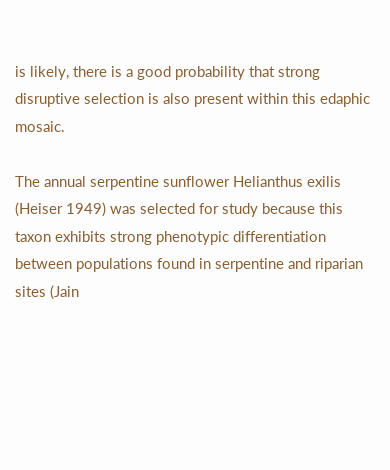is likely, there is a good probability that strong disruptive selection is also present within this edaphic mosaic.

The annual serpentine sunflower Helianthus exilis (Heiser 1949) was selected for study because this taxon exhibits strong phenotypic differentiation between populations found in serpentine and riparian sites (Jain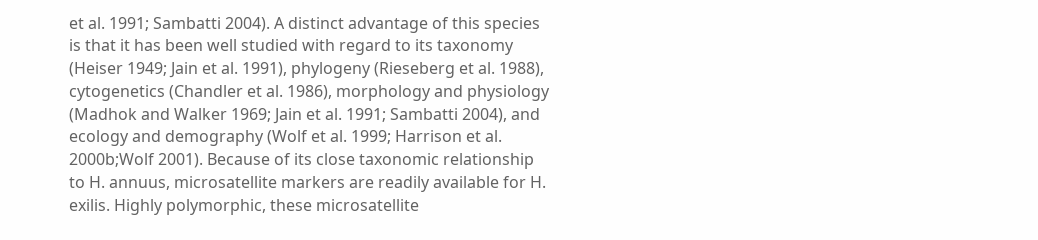et al. 1991; Sambatti 2004). A distinct advantage of this species is that it has been well studied with regard to its taxonomy (Heiser 1949; Jain et al. 1991), phylogeny (Rieseberg et al. 1988), cytogenetics (Chandler et al. 1986), morphology and physiology (Madhok and Walker 1969; Jain et al. 1991; Sambatti 2004), and ecology and demography (Wolf et al. 1999; Harrison et al. 2000b;Wolf 2001). Because of its close taxonomic relationship to H. annuus, microsatellite markers are readily available for H. exilis. Highly polymorphic, these microsatellite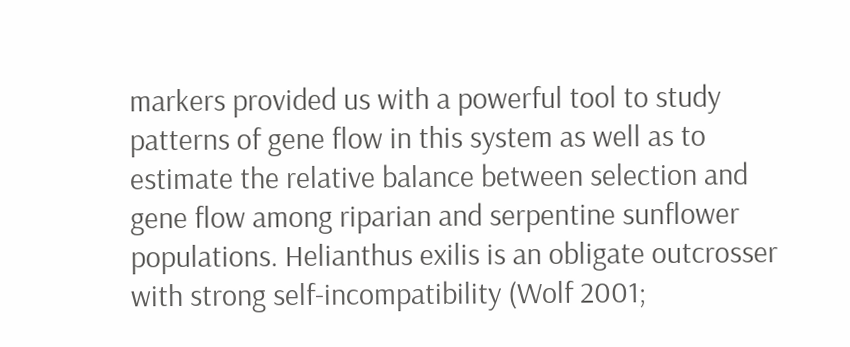markers provided us with a powerful tool to study patterns of gene flow in this system as well as to estimate the relative balance between selection and gene flow among riparian and serpentine sunflower populations. Helianthus exilis is an obligate outcrosser with strong self-incompatibility (Wolf 2001;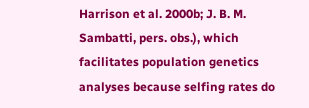Harrison et al. 2000b; J. B. M. Sambatti, pers. obs.), which facilitates population genetics analyses because selfing rates do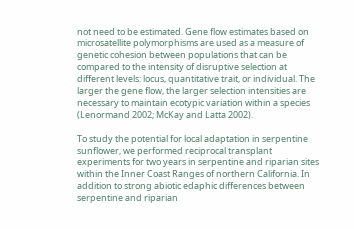not need to be estimated. Gene flow estimates based on microsatellite polymorphisms are used as a measure of genetic cohesion between populations that can be compared to the intensity of disruptive selection at different levels: locus, quantitative trait, or individual. The larger the gene flow, the larger selection intensities are necessary to maintain ecotypic variation within a species (Lenormand 2002; McKay and Latta 2002).

To study the potential for local adaptation in serpentine sunflower, we performed reciprocal transplant experiments for two years in serpentine and riparian sites within the Inner Coast Ranges of northern California. In addition to strong abiotic edaphic differences between serpentine and riparian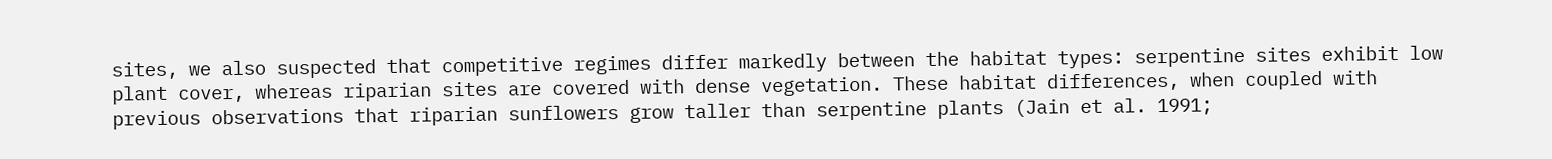sites, we also suspected that competitive regimes differ markedly between the habitat types: serpentine sites exhibit low plant cover, whereas riparian sites are covered with dense vegetation. These habitat differences, when coupled with previous observations that riparian sunflowers grow taller than serpentine plants (Jain et al. 1991;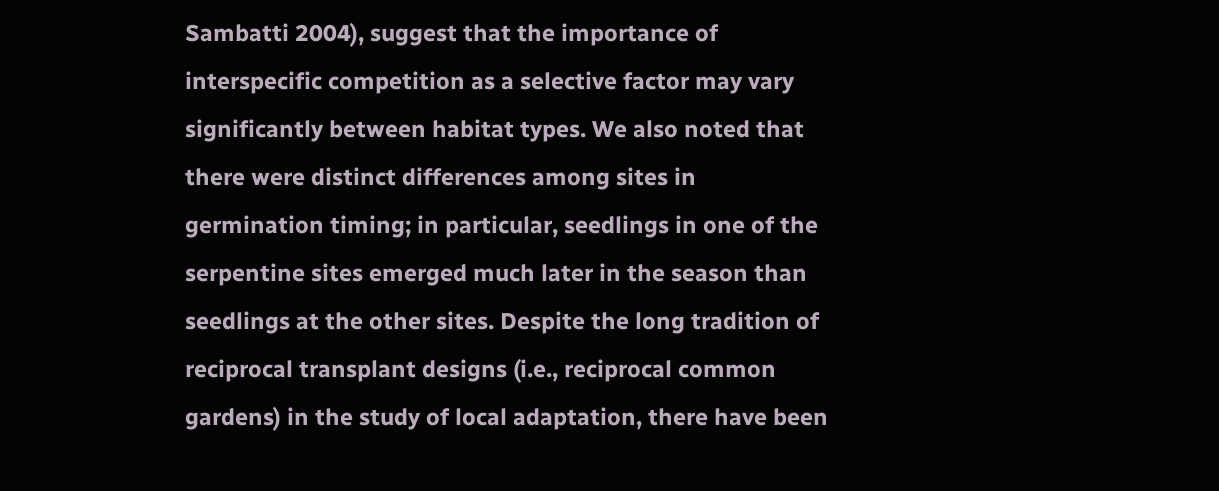Sambatti 2004), suggest that the importance of interspecific competition as a selective factor may vary significantly between habitat types. We also noted that there were distinct differences among sites in germination timing; in particular, seedlings in one of the serpentine sites emerged much later in the season than seedlings at the other sites. Despite the long tradition of reciprocal transplant designs (i.e., reciprocal common gardens) in the study of local adaptation, there have been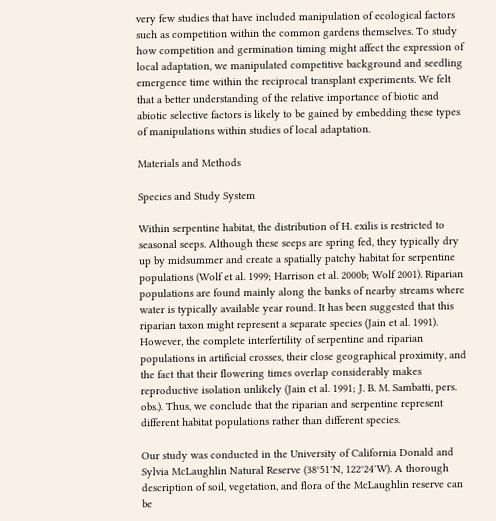very few studies that have included manipulation of ecological factors such as competition within the common gardens themselves. To study how competition and germination timing might affect the expression of local adaptation, we manipulated competitive background and seedling emergence time within the reciprocal transplant experiments. We felt that a better understanding of the relative importance of biotic and abiotic selective factors is likely to be gained by embedding these types of manipulations within studies of local adaptation.

Materials and Methods

Species and Study System

Within serpentine habitat, the distribution of H. exilis is restricted to seasonal seeps. Although these seeps are spring fed, they typically dry up by midsummer and create a spatially patchy habitat for serpentine populations (Wolf et al. 1999; Harrison et al. 2000b; Wolf 2001). Riparian populations are found mainly along the banks of nearby streams where water is typically available year round. It has been suggested that this riparian taxon might represent a separate species (Jain et al. 1991). However, the complete interfertility of serpentine and riparian populations in artificial crosses, their close geographical proximity, and the fact that their flowering times overlap considerably makes reproductive isolation unlikely (Jain et al. 1991; J. B. M. Sambatti, pers. obs.). Thus, we conclude that the riparian and serpentine represent different habitat populations rather than different species.

Our study was conducted in the University of California Donald and Sylvia McLaughlin Natural Reserve (38°51′N, 122°24′W). A thorough description of soil, vegetation, and flora of the McLaughlin reserve can be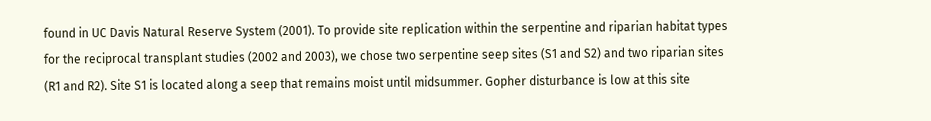found in UC Davis Natural Reserve System (2001). To provide site replication within the serpentine and riparian habitat types for the reciprocal transplant studies (2002 and 2003), we chose two serpentine seep sites (S1 and S2) and two riparian sites (R1 and R2). Site S1 is located along a seep that remains moist until midsummer. Gopher disturbance is low at this site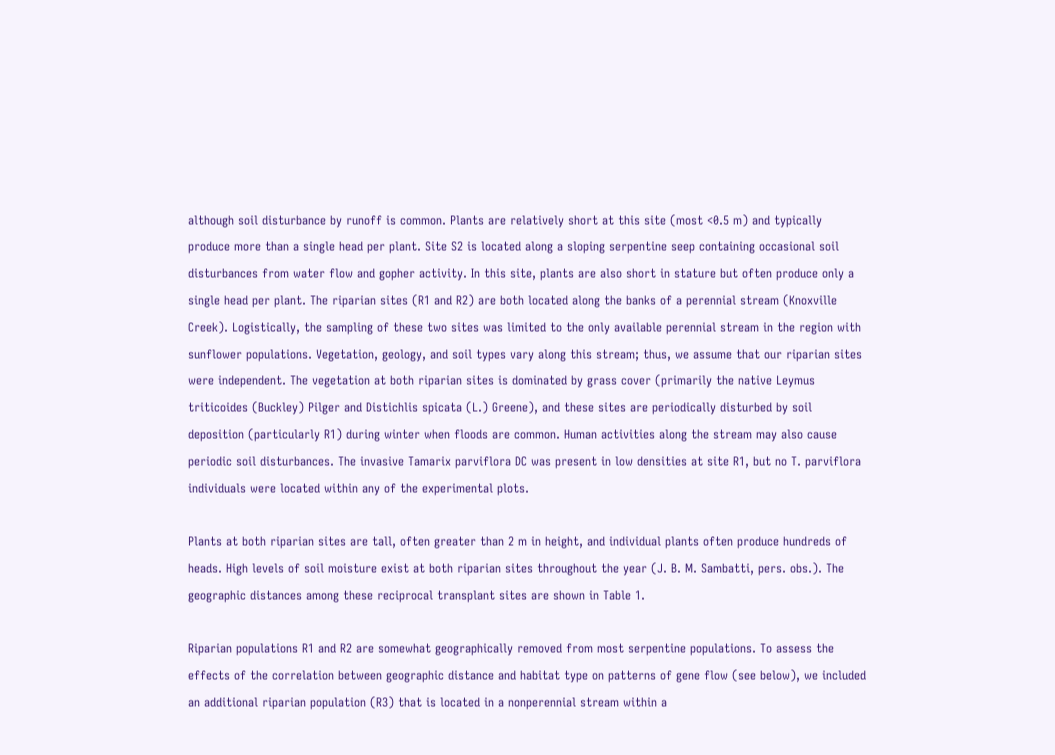although soil disturbance by runoff is common. Plants are relatively short at this site (most <0.5 m) and typically produce more than a single head per plant. Site S2 is located along a sloping serpentine seep containing occasional soil disturbances from water flow and gopher activity. In this site, plants are also short in stature but often produce only a single head per plant. The riparian sites (R1 and R2) are both located along the banks of a perennial stream (Knoxville Creek). Logistically, the sampling of these two sites was limited to the only available perennial stream in the region with sunflower populations. Vegetation, geology, and soil types vary along this stream; thus, we assume that our riparian sites were independent. The vegetation at both riparian sites is dominated by grass cover (primarily the native Leymus triticoides (Buckley) Pilger and Distichlis spicata (L.) Greene), and these sites are periodically disturbed by soil deposition (particularly R1) during winter when floods are common. Human activities along the stream may also cause periodic soil disturbances. The invasive Tamarix parviflora DC was present in low densities at site R1, but no T. parviflora individuals were located within any of the experimental plots.

Plants at both riparian sites are tall, often greater than 2 m in height, and individual plants often produce hundreds of heads. High levels of soil moisture exist at both riparian sites throughout the year (J. B. M. Sambatti, pers. obs.). The geographic distances among these reciprocal transplant sites are shown in Table 1.

Riparian populations R1 and R2 are somewhat geographically removed from most serpentine populations. To assess the effects of the correlation between geographic distance and habitat type on patterns of gene flow (see below), we included an additional riparian population (R3) that is located in a nonperennial stream within a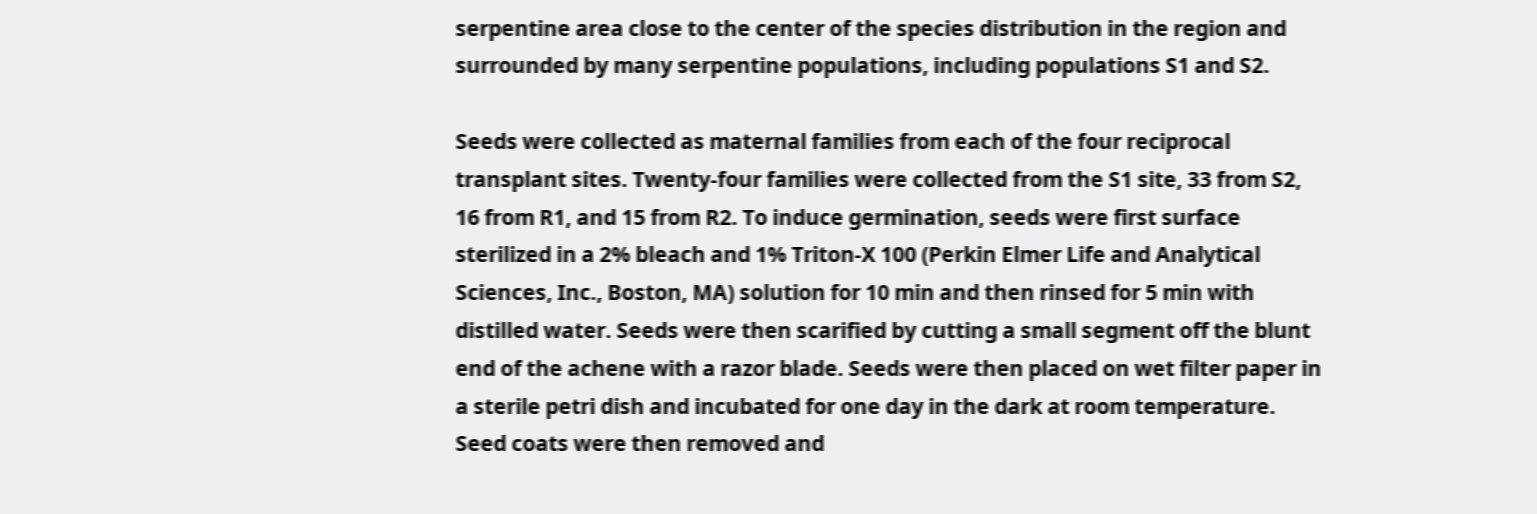serpentine area close to the center of the species distribution in the region and surrounded by many serpentine populations, including populations S1 and S2.

Seeds were collected as maternal families from each of the four reciprocal transplant sites. Twenty-four families were collected from the S1 site, 33 from S2, 16 from R1, and 15 from R2. To induce germination, seeds were first surface sterilized in a 2% bleach and 1% Triton-X 100 (Perkin Elmer Life and Analytical Sciences, Inc., Boston, MA) solution for 10 min and then rinsed for 5 min with distilled water. Seeds were then scarified by cutting a small segment off the blunt end of the achene with a razor blade. Seeds were then placed on wet filter paper in a sterile petri dish and incubated for one day in the dark at room temperature. Seed coats were then removed and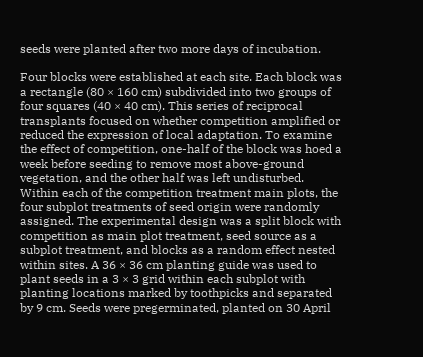seeds were planted after two more days of incubation.

Four blocks were established at each site. Each block was a rectangle (80 × 160 cm) subdivided into two groups of four squares (40 × 40 cm). This series of reciprocal transplants focused on whether competition amplified or reduced the expression of local adaptation. To examine the effect of competition, one-half of the block was hoed a week before seeding to remove most above-ground vegetation, and the other half was left undisturbed. Within each of the competition treatment main plots, the four subplot treatments of seed origin were randomly assigned. The experimental design was a split block with competition as main plot treatment, seed source as a subplot treatment, and blocks as a random effect nested within sites. A 36 × 36 cm planting guide was used to plant seeds in a 3 × 3 grid within each subplot with planting locations marked by toothpicks and separated by 9 cm. Seeds were pregerminated, planted on 30 April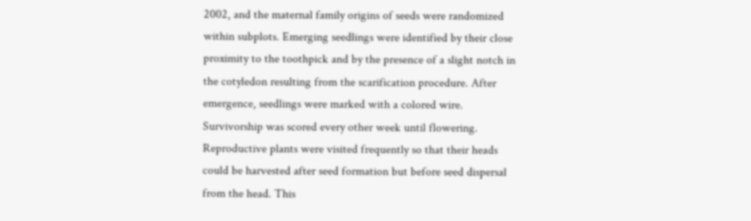2002, and the maternal family origins of seeds were randomized within subplots. Emerging seedlings were identified by their close proximity to the toothpick and by the presence of a slight notch in the cotyledon resulting from the scarification procedure. After emergence, seedlings were marked with a colored wire. Survivorship was scored every other week until flowering. Reproductive plants were visited frequently so that their heads could be harvested after seed formation but before seed dispersal from the head. This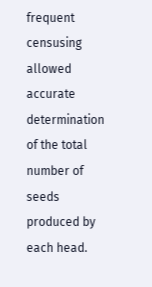frequent censusing allowed accurate determination of the total number of seeds produced by each head.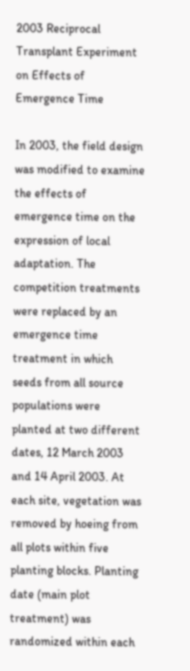2003 Reciprocal Transplant Experiment on Effects of Emergence Time

In 2003, the field design was modified to examine the effects of emergence time on the expression of local adaptation. The competition treatments were replaced by an emergence time treatment in which seeds from all source populations were planted at two different dates, 12 March 2003 and 14 April 2003. At each site, vegetation was removed by hoeing from all plots within five planting blocks. Planting date (main plot treatment) was randomized within each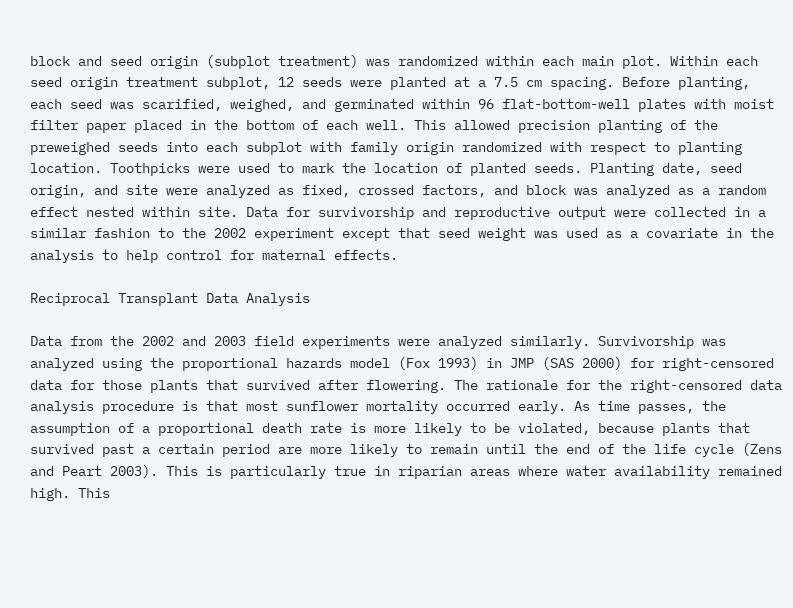block and seed origin (subplot treatment) was randomized within each main plot. Within each seed origin treatment subplot, 12 seeds were planted at a 7.5 cm spacing. Before planting, each seed was scarified, weighed, and germinated within 96 flat-bottom-well plates with moist filter paper placed in the bottom of each well. This allowed precision planting of the preweighed seeds into each subplot with family origin randomized with respect to planting location. Toothpicks were used to mark the location of planted seeds. Planting date, seed origin, and site were analyzed as fixed, crossed factors, and block was analyzed as a random effect nested within site. Data for survivorship and reproductive output were collected in a similar fashion to the 2002 experiment except that seed weight was used as a covariate in the analysis to help control for maternal effects.

Reciprocal Transplant Data Analysis

Data from the 2002 and 2003 field experiments were analyzed similarly. Survivorship was analyzed using the proportional hazards model (Fox 1993) in JMP (SAS 2000) for right-censored data for those plants that survived after flowering. The rationale for the right-censored data analysis procedure is that most sunflower mortality occurred early. As time passes, the assumption of a proportional death rate is more likely to be violated, because plants that survived past a certain period are more likely to remain until the end of the life cycle (Zens and Peart 2003). This is particularly true in riparian areas where water availability remained high. This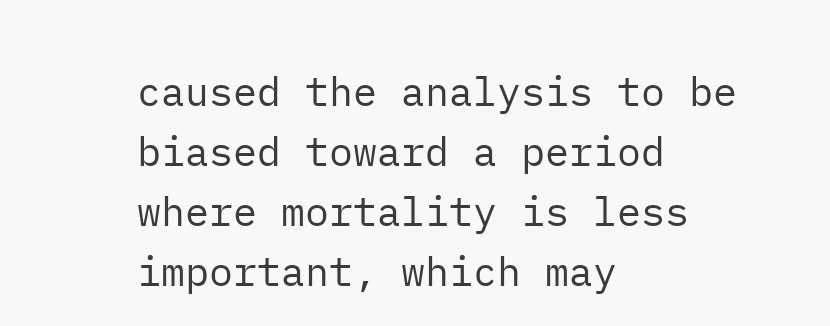caused the analysis to be biased toward a period where mortality is less important, which may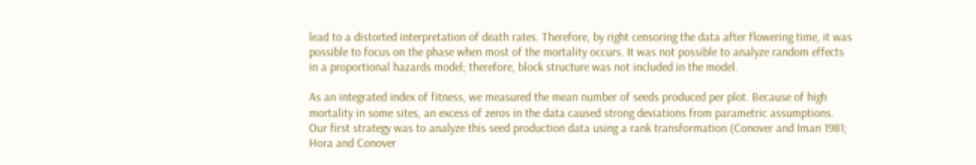lead to a distorted interpretation of death rates. Therefore, by right censoring the data after flowering time, it was possible to focus on the phase when most of the mortality occurs. It was not possible to analyze random effects in a proportional hazards model; therefore, block structure was not included in the model.

As an integrated index of fitness, we measured the mean number of seeds produced per plot. Because of high mortality in some sites, an excess of zeros in the data caused strong deviations from parametric assumptions. Our first strategy was to analyze this seed production data using a rank transformation (Conover and Iman 1981; Hora and Conover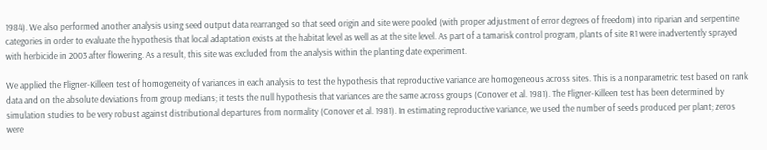1984). We also performed another analysis using seed output data rearranged so that seed origin and site were pooled (with proper adjustment of error degrees of freedom) into riparian and serpentine categories in order to evaluate the hypothesis that local adaptation exists at the habitat level as well as at the site level. As part of a tamarisk control program, plants of site R1 were inadvertently sprayed with herbicide in 2003 after flowering. As a result, this site was excluded from the analysis within the planting date experiment.

We applied the Fligner-Killeen test of homogeneity of variances in each analysis to test the hypothesis that reproductive variance are homogeneous across sites. This is a nonparametric test based on rank data and on the absolute deviations from group medians; it tests the null hypothesis that variances are the same across groups (Conover et al. 1981). The Fligner-Killeen test has been determined by simulation studies to be very robust against distributional departures from normality (Conover et al. 1981). In estimating reproductive variance, we used the number of seeds produced per plant; zeros were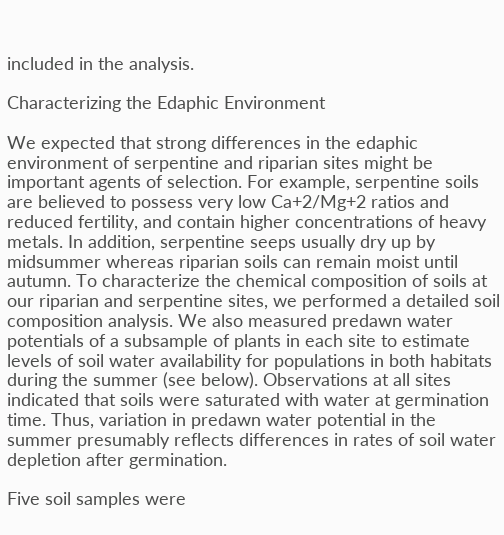included in the analysis.

Characterizing the Edaphic Environment

We expected that strong differences in the edaphic environment of serpentine and riparian sites might be important agents of selection. For example, serpentine soils are believed to possess very low Ca+2/Mg+2 ratios and reduced fertility, and contain higher concentrations of heavy metals. In addition, serpentine seeps usually dry up by midsummer whereas riparian soils can remain moist until autumn. To characterize the chemical composition of soils at our riparian and serpentine sites, we performed a detailed soil composition analysis. We also measured predawn water potentials of a subsample of plants in each site to estimate levels of soil water availability for populations in both habitats during the summer (see below). Observations at all sites indicated that soils were saturated with water at germination time. Thus, variation in predawn water potential in the summer presumably reflects differences in rates of soil water depletion after germination.

Five soil samples were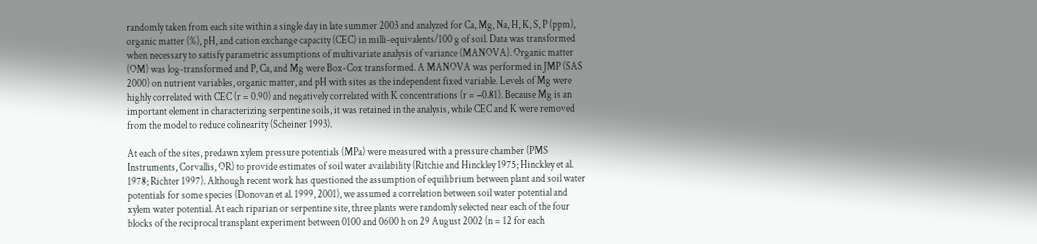randomly taken from each site within a single day in late summer 2003 and analyzed for Ca, Mg, Na, H, K, S, P (ppm), organic matter (%), pH, and cation exchange capacity (CEC) in milli-equivalents/100 g of soil. Data was transformed when necessary to satisfy parametric assumptions of multivariate analysis of variance (MANOVA). Organic matter (OM) was log-transformed and P, Ca, and Mg were Box-Cox transformed. A MANOVA was performed in JMP (SAS 2000) on nutrient variables, organic matter, and pH with sites as the independent fixed variable. Levels of Mg were highly correlated with CEC (r = 0.90) and negatively correlated with K concentrations (r = −0.81). Because Mg is an important element in characterizing serpentine soils, it was retained in the analysis, while CEC and K were removed from the model to reduce colinearity (Scheiner 1993).

At each of the sites, predawn xylem pressure potentials (MPa) were measured with a pressure chamber (PMS Instruments, Corvallis, OR) to provide estimates of soil water availability (Ritchie and Hinckley 1975; Hinckley et al. 1978; Richter 1997). Although recent work has questioned the assumption of equilibrium between plant and soil water potentials for some species (Donovan et al. 1999, 2001), we assumed a correlation between soil water potential and xylem water potential. At each riparian or serpentine site, three plants were randomly selected near each of the four blocks of the reciprocal transplant experiment between 0100 and 0600 h on 29 August 2002 (n = 12 for each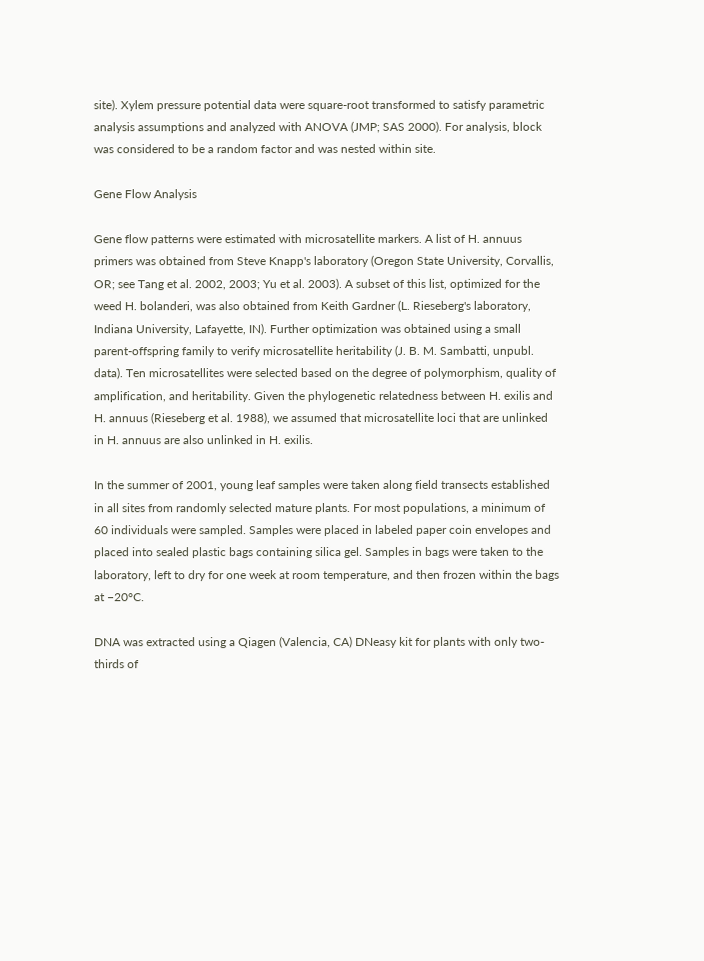site). Xylem pressure potential data were square-root transformed to satisfy parametric analysis assumptions and analyzed with ANOVA (JMP; SAS 2000). For analysis, block was considered to be a random factor and was nested within site.

Gene Flow Analysis

Gene flow patterns were estimated with microsatellite markers. A list of H. annuus primers was obtained from Steve Knapp's laboratory (Oregon State University, Corvallis, OR; see Tang et al. 2002, 2003; Yu et al. 2003). A subset of this list, optimized for the weed H. bolanderi, was also obtained from Keith Gardner (L. Rieseberg's laboratory, Indiana University, Lafayette, IN). Further optimization was obtained using a small parent-offspring family to verify microsatellite heritability (J. B. M. Sambatti, unpubl. data). Ten microsatellites were selected based on the degree of polymorphism, quality of amplification, and heritability. Given the phylogenetic relatedness between H. exilis and H. annuus (Rieseberg et al. 1988), we assumed that microsatellite loci that are unlinked in H. annuus are also unlinked in H. exilis.

In the summer of 2001, young leaf samples were taken along field transects established in all sites from randomly selected mature plants. For most populations, a minimum of 60 individuals were sampled. Samples were placed in labeled paper coin envelopes and placed into sealed plastic bags containing silica gel. Samples in bags were taken to the laboratory, left to dry for one week at room temperature, and then frozen within the bags at −20°C.

DNA was extracted using a Qiagen (Valencia, CA) DNeasy kit for plants with only two-thirds of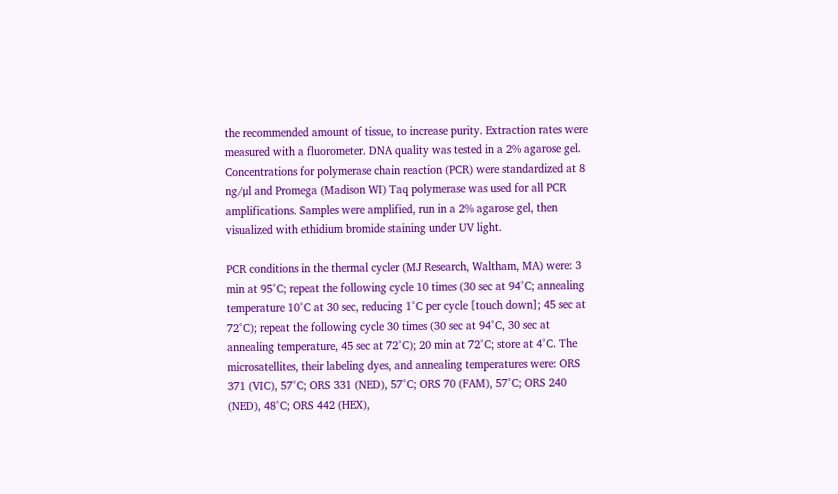the recommended amount of tissue, to increase purity. Extraction rates were measured with a fluorometer. DNA quality was tested in a 2% agarose gel. Concentrations for polymerase chain reaction (PCR) were standardized at 8 ng/μl and Promega (Madison WI) Taq polymerase was used for all PCR amplifications. Samples were amplified, run in a 2% agarose gel, then visualized with ethidium bromide staining under UV light.

PCR conditions in the thermal cycler (MJ Research, Waltham, MA) were: 3 min at 95°C; repeat the following cycle 10 times (30 sec at 94°C; annealing temperature 10°C at 30 sec, reducing 1°C per cycle [touch down]; 45 sec at 72°C); repeat the following cycle 30 times (30 sec at 94°C, 30 sec at annealing temperature, 45 sec at 72°C); 20 min at 72°C; store at 4°C. The microsatellites, their labeling dyes, and annealing temperatures were: ORS 371 (VIC), 57°C; ORS 331 (NED), 57°C; ORS 70 (FAM), 57°C; ORS 240 (NED), 48°C; ORS 442 (HEX),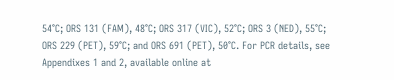54°C; ORS 131 (FAM), 48°C; ORS 317 (VIC), 52°C; ORS 3 (NED), 55°C; ORS 229 (PET), 59°C; and ORS 691 (PET), 50°C. For PCR details, see Appendixes 1 and 2, available online at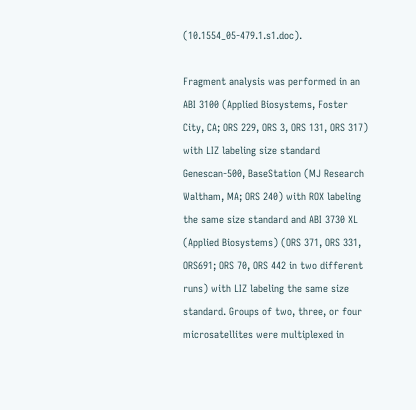(10.1554_05-479.1.s1.doc).

Fragment analysis was performed in an ABI 3100 (Applied Biosystems, Foster City, CA; ORS 229, ORS 3, ORS 131, ORS 317) with LIZ labeling size standard Genescan-500, BaseStation (MJ Research Waltham, MA; ORS 240) with ROX labeling the same size standard and ABI 3730 XL (Applied Biosystems) (ORS 371, ORS 331, ORS691; ORS 70, ORS 442 in two different runs) with LIZ labeling the same size standard. Groups of two, three, or four microsatellites were multiplexed in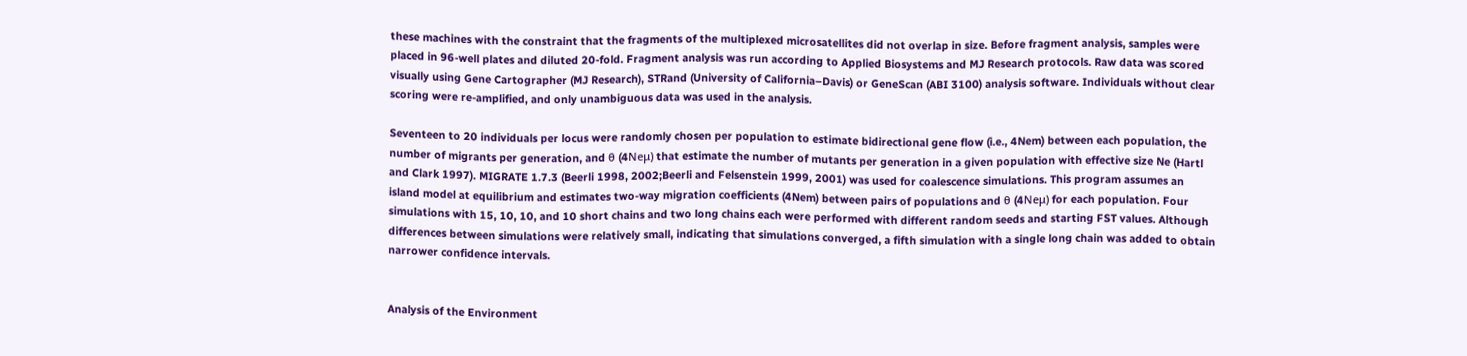these machines with the constraint that the fragments of the multiplexed microsatellites did not overlap in size. Before fragment analysis, samples were placed in 96-well plates and diluted 20-fold. Fragment analysis was run according to Applied Biosystems and MJ Research protocols. Raw data was scored visually using Gene Cartographer (MJ Research), STRand (University of California–Davis) or GeneScan (ABI 3100) analysis software. Individuals without clear scoring were re-amplified, and only unambiguous data was used in the analysis.

Seventeen to 20 individuals per locus were randomly chosen per population to estimate bidirectional gene flow (i.e., 4Nem) between each population, the number of migrants per generation, and θ (4Neμ) that estimate the number of mutants per generation in a given population with effective size Ne (Hartl and Clark 1997). MIGRATE 1.7.3 (Beerli 1998, 2002;Beerli and Felsenstein 1999, 2001) was used for coalescence simulations. This program assumes an island model at equilibrium and estimates two-way migration coefficients (4Nem) between pairs of populations and θ (4Neμ) for each population. Four simulations with 15, 10, 10, and 10 short chains and two long chains each were performed with different random seeds and starting FST values. Although differences between simulations were relatively small, indicating that simulations converged, a fifth simulation with a single long chain was added to obtain narrower confidence intervals.


Analysis of the Environment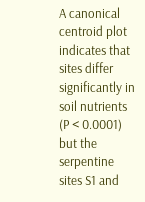A canonical centroid plot indicates that sites differ significantly in soil nutrients (P < 0.0001) but the serpentine sites S1 and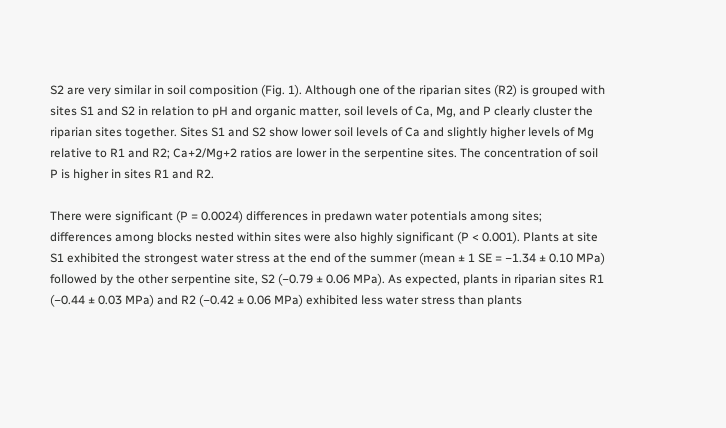S2 are very similar in soil composition (Fig. 1). Although one of the riparian sites (R2) is grouped with sites S1 and S2 in relation to pH and organic matter, soil levels of Ca, Mg, and P clearly cluster the riparian sites together. Sites S1 and S2 show lower soil levels of Ca and slightly higher levels of Mg relative to R1 and R2; Ca+2/Mg+2 ratios are lower in the serpentine sites. The concentration of soil P is higher in sites R1 and R2.

There were significant (P = 0.0024) differences in predawn water potentials among sites; differences among blocks nested within sites were also highly significant (P < 0.001). Plants at site S1 exhibited the strongest water stress at the end of the summer (mean ± 1 SE = −1.34 ± 0.10 MPa) followed by the other serpentine site, S2 (−0.79 ± 0.06 MPa). As expected, plants in riparian sites R1 (−0.44 ± 0.03 MPa) and R2 (−0.42 ± 0.06 MPa) exhibited less water stress than plants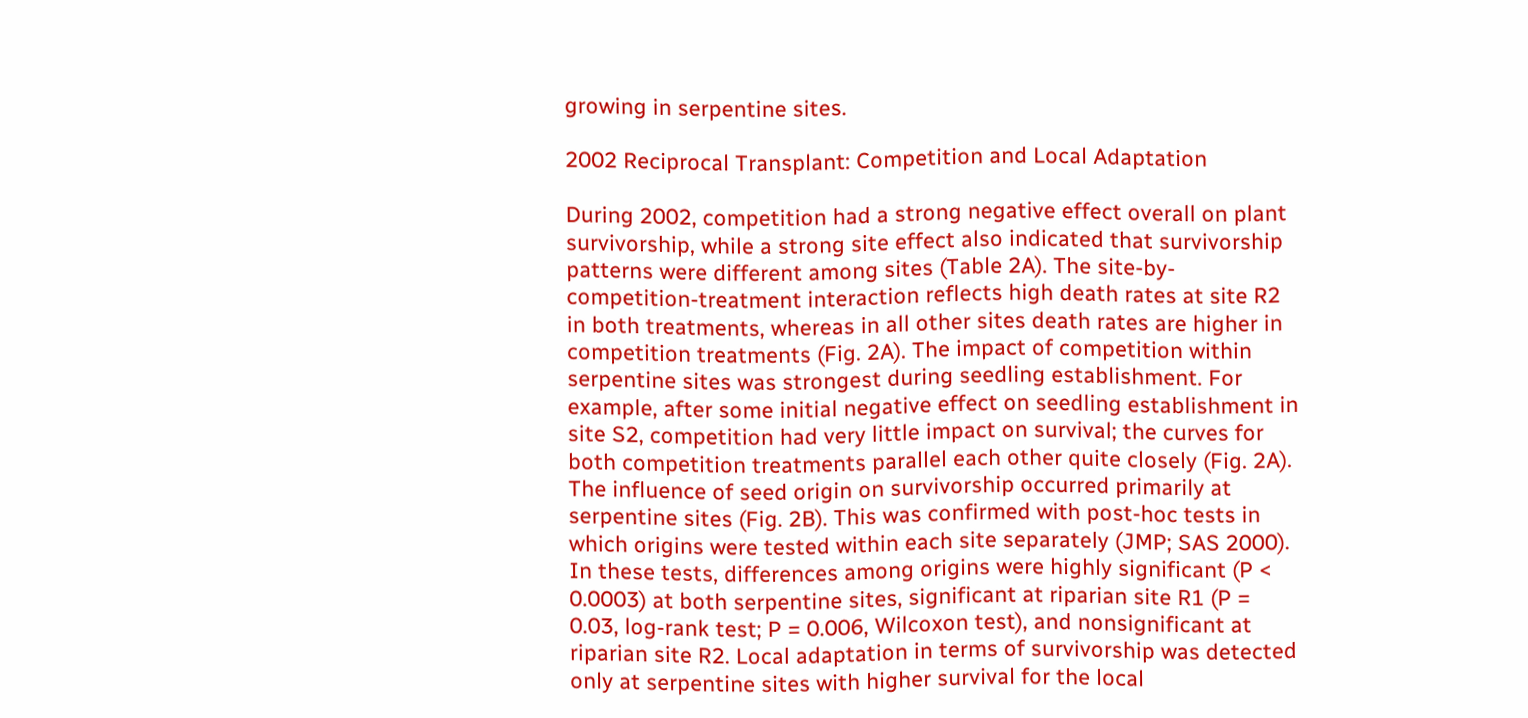growing in serpentine sites.

2002 Reciprocal Transplant: Competition and Local Adaptation

During 2002, competition had a strong negative effect overall on plant survivorship, while a strong site effect also indicated that survivorship patterns were different among sites (Table 2A). The site-by-competition-treatment interaction reflects high death rates at site R2 in both treatments, whereas in all other sites death rates are higher in competition treatments (Fig. 2A). The impact of competition within serpentine sites was strongest during seedling establishment. For example, after some initial negative effect on seedling establishment in site S2, competition had very little impact on survival; the curves for both competition treatments parallel each other quite closely (Fig. 2A). The influence of seed origin on survivorship occurred primarily at serpentine sites (Fig. 2B). This was confirmed with post-hoc tests in which origins were tested within each site separately (JMP; SAS 2000). In these tests, differences among origins were highly significant (P < 0.0003) at both serpentine sites, significant at riparian site R1 (P = 0.03, log-rank test; P = 0.006, Wilcoxon test), and nonsignificant at riparian site R2. Local adaptation in terms of survivorship was detected only at serpentine sites with higher survival for the local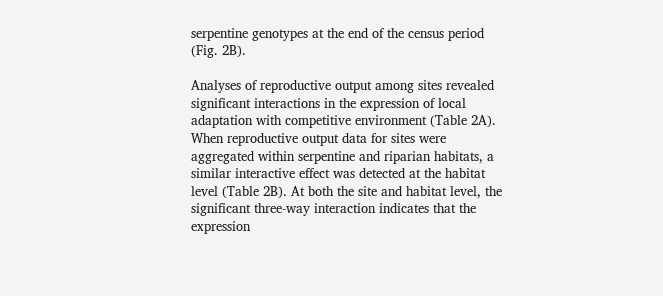serpentine genotypes at the end of the census period (Fig. 2B).

Analyses of reproductive output among sites revealed significant interactions in the expression of local adaptation with competitive environment (Table 2A). When reproductive output data for sites were aggregated within serpentine and riparian habitats, a similar interactive effect was detected at the habitat level (Table 2B). At both the site and habitat level, the significant three-way interaction indicates that the expression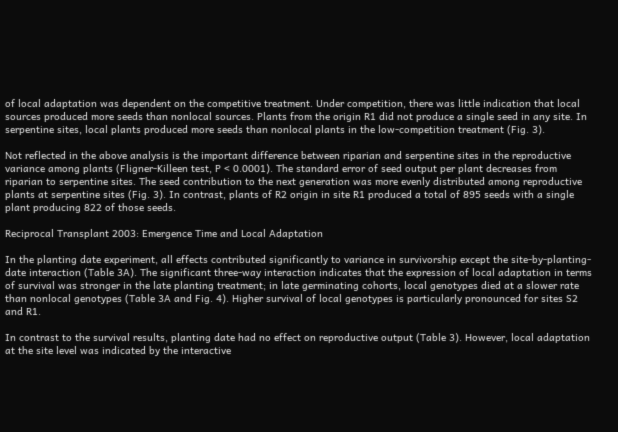of local adaptation was dependent on the competitive treatment. Under competition, there was little indication that local sources produced more seeds than nonlocal sources. Plants from the origin R1 did not produce a single seed in any site. In serpentine sites, local plants produced more seeds than nonlocal plants in the low-competition treatment (Fig. 3).

Not reflected in the above analysis is the important difference between riparian and serpentine sites in the reproductive variance among plants (Fligner-Killeen test, P < 0.0001). The standard error of seed output per plant decreases from riparian to serpentine sites. The seed contribution to the next generation was more evenly distributed among reproductive plants at serpentine sites (Fig. 3). In contrast, plants of R2 origin in site R1 produced a total of 895 seeds with a single plant producing 822 of those seeds.

Reciprocal Transplant 2003: Emergence Time and Local Adaptation

In the planting date experiment, all effects contributed significantly to variance in survivorship except the site-by-planting-date interaction (Table 3A). The significant three-way interaction indicates that the expression of local adaptation in terms of survival was stronger in the late planting treatment; in late germinating cohorts, local genotypes died at a slower rate than nonlocal genotypes (Table 3A and Fig. 4). Higher survival of local genotypes is particularly pronounced for sites S2 and R1.

In contrast to the survival results, planting date had no effect on reproductive output (Table 3). However, local adaptation at the site level was indicated by the interactive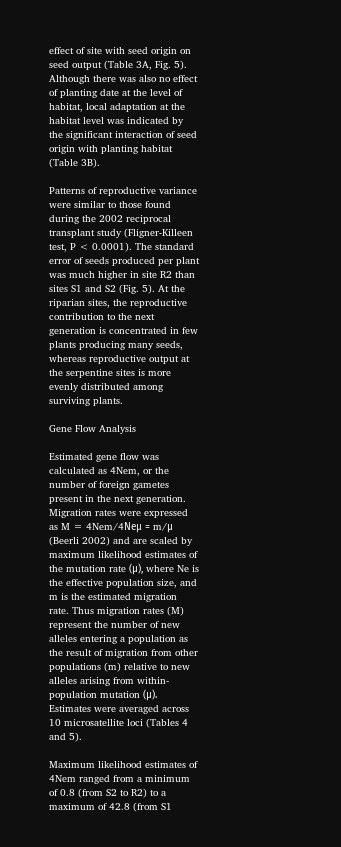effect of site with seed origin on seed output (Table 3A, Fig. 5). Although there was also no effect of planting date at the level of habitat, local adaptation at the habitat level was indicated by the significant interaction of seed origin with planting habitat (Table 3B).

Patterns of reproductive variance were similar to those found during the 2002 reciprocal transplant study (Fligner-Killeen test, P < 0.0001). The standard error of seeds produced per plant was much higher in site R2 than sites S1 and S2 (Fig. 5). At the riparian sites, the reproductive contribution to the next generation is concentrated in few plants producing many seeds, whereas reproductive output at the serpentine sites is more evenly distributed among surviving plants.

Gene Flow Analysis

Estimated gene flow was calculated as 4Nem, or the number of foreign gametes present in the next generation. Migration rates were expressed as M = 4Nem/4Neμ = m/μ (Beerli 2002) and are scaled by maximum likelihood estimates of the mutation rate (μ), where Ne is the effective population size, and m is the estimated migration rate. Thus migration rates (M) represent the number of new alleles entering a population as the result of migration from other populations (m) relative to new alleles arising from within-population mutation (μ). Estimates were averaged across 10 microsatellite loci (Tables 4 and 5).

Maximum likelihood estimates of 4Nem ranged from a minimum of 0.8 (from S2 to R2) to a maximum of 42.8 (from S1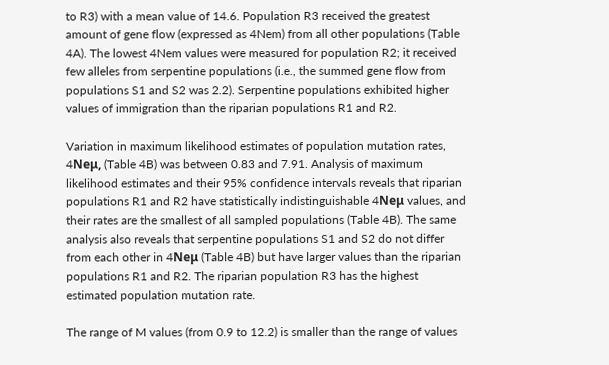to R3) with a mean value of 14.6. Population R3 received the greatest amount of gene flow (expressed as 4Nem) from all other populations (Table 4A). The lowest 4Nem values were measured for population R2; it received few alleles from serpentine populations (i.e., the summed gene flow from populations S1 and S2 was 2.2). Serpentine populations exhibited higher values of immigration than the riparian populations R1 and R2.

Variation in maximum likelihood estimates of population mutation rates, 4Neμ, (Table 4B) was between 0.83 and 7.91. Analysis of maximum likelihood estimates and their 95% confidence intervals reveals that riparian populations R1 and R2 have statistically indistinguishable 4Neμ values, and their rates are the smallest of all sampled populations (Table 4B). The same analysis also reveals that serpentine populations S1 and S2 do not differ from each other in 4Neμ (Table 4B) but have larger values than the riparian populations R1 and R2. The riparian population R3 has the highest estimated population mutation rate.

The range of M values (from 0.9 to 12.2) is smaller than the range of values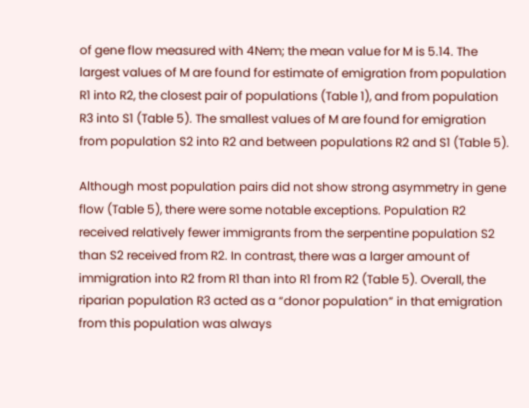of gene flow measured with 4Nem; the mean value for M is 5.14. The largest values of M are found for estimate of emigration from population R1 into R2, the closest pair of populations (Table 1), and from population R3 into S1 (Table 5). The smallest values of M are found for emigration from population S2 into R2 and between populations R2 and S1 (Table 5).

Although most population pairs did not show strong asymmetry in gene flow (Table 5), there were some notable exceptions. Population R2 received relatively fewer immigrants from the serpentine population S2 than S2 received from R2. In contrast, there was a larger amount of immigration into R2 from R1 than into R1 from R2 (Table 5). Overall, the riparian population R3 acted as a “donor population” in that emigration from this population was always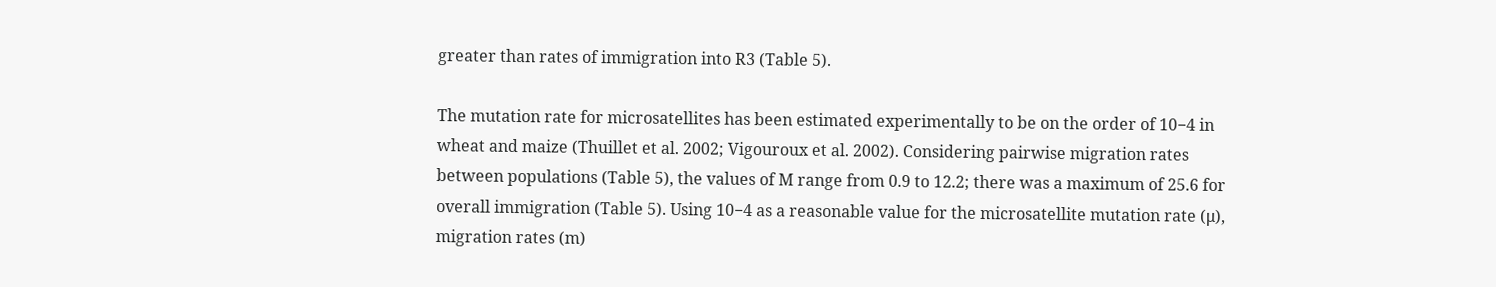greater than rates of immigration into R3 (Table 5).

The mutation rate for microsatellites has been estimated experimentally to be on the order of 10−4 in wheat and maize (Thuillet et al. 2002; Vigouroux et al. 2002). Considering pairwise migration rates between populations (Table 5), the values of M range from 0.9 to 12.2; there was a maximum of 25.6 for overall immigration (Table 5). Using 10−4 as a reasonable value for the microsatellite mutation rate (μ), migration rates (m)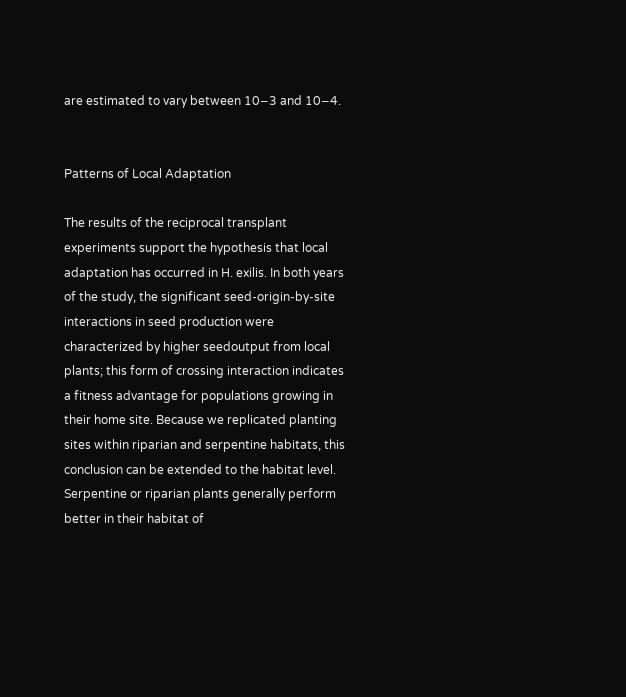are estimated to vary between 10−3 and 10−4.


Patterns of Local Adaptation

The results of the reciprocal transplant experiments support the hypothesis that local adaptation has occurred in H. exilis. In both years of the study, the significant seed-origin-by-site interactions in seed production were characterized by higher seedoutput from local plants; this form of crossing interaction indicates a fitness advantage for populations growing in their home site. Because we replicated planting sites within riparian and serpentine habitats, this conclusion can be extended to the habitat level. Serpentine or riparian plants generally perform better in their habitat of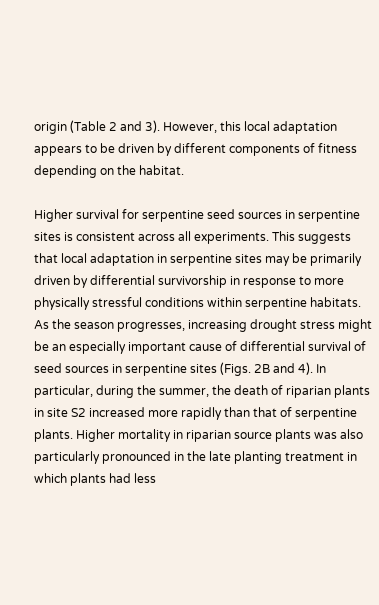origin (Table 2 and 3). However, this local adaptation appears to be driven by different components of fitness depending on the habitat.

Higher survival for serpentine seed sources in serpentine sites is consistent across all experiments. This suggests that local adaptation in serpentine sites may be primarily driven by differential survivorship in response to more physically stressful conditions within serpentine habitats. As the season progresses, increasing drought stress might be an especially important cause of differential survival of seed sources in serpentine sites (Figs. 2B and 4). In particular, during the summer, the death of riparian plants in site S2 increased more rapidly than that of serpentine plants. Higher mortality in riparian source plants was also particularly pronounced in the late planting treatment in which plants had less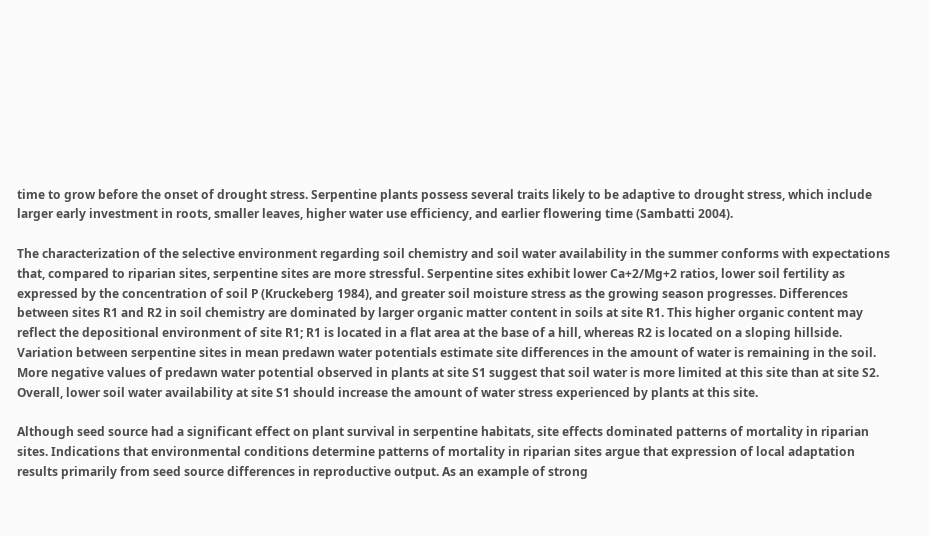time to grow before the onset of drought stress. Serpentine plants possess several traits likely to be adaptive to drought stress, which include larger early investment in roots, smaller leaves, higher water use efficiency, and earlier flowering time (Sambatti 2004).

The characterization of the selective environment regarding soil chemistry and soil water availability in the summer conforms with expectations that, compared to riparian sites, serpentine sites are more stressful. Serpentine sites exhibit lower Ca+2/Mg+2 ratios, lower soil fertility as expressed by the concentration of soil P (Kruckeberg 1984), and greater soil moisture stress as the growing season progresses. Differences between sites R1 and R2 in soil chemistry are dominated by larger organic matter content in soils at site R1. This higher organic content may reflect the depositional environment of site R1; R1 is located in a flat area at the base of a hill, whereas R2 is located on a sloping hillside. Variation between serpentine sites in mean predawn water potentials estimate site differences in the amount of water is remaining in the soil. More negative values of predawn water potential observed in plants at site S1 suggest that soil water is more limited at this site than at site S2. Overall, lower soil water availability at site S1 should increase the amount of water stress experienced by plants at this site.

Although seed source had a significant effect on plant survival in serpentine habitats, site effects dominated patterns of mortality in riparian sites. Indications that environmental conditions determine patterns of mortality in riparian sites argue that expression of local adaptation results primarily from seed source differences in reproductive output. As an example of strong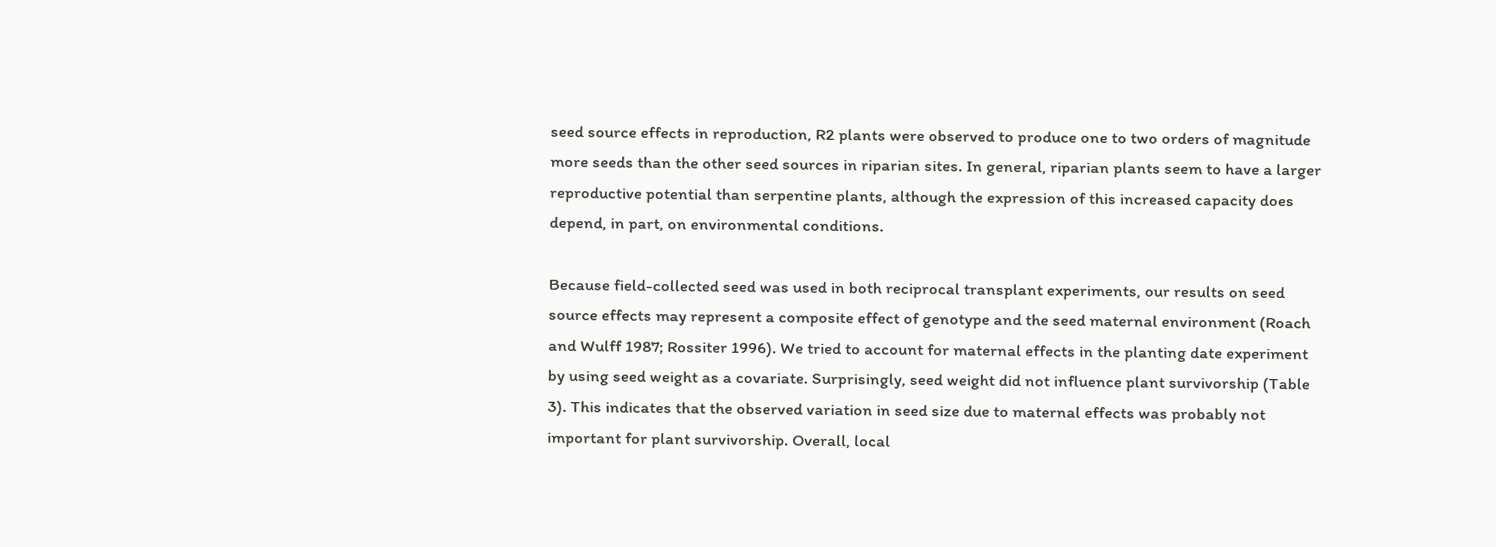seed source effects in reproduction, R2 plants were observed to produce one to two orders of magnitude more seeds than the other seed sources in riparian sites. In general, riparian plants seem to have a larger reproductive potential than serpentine plants, although the expression of this increased capacity does depend, in part, on environmental conditions.

Because field-collected seed was used in both reciprocal transplant experiments, our results on seed source effects may represent a composite effect of genotype and the seed maternal environment (Roach and Wulff 1987; Rossiter 1996). We tried to account for maternal effects in the planting date experiment by using seed weight as a covariate. Surprisingly, seed weight did not influence plant survivorship (Table 3). This indicates that the observed variation in seed size due to maternal effects was probably not important for plant survivorship. Overall, local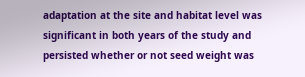adaptation at the site and habitat level was significant in both years of the study and persisted whether or not seed weight was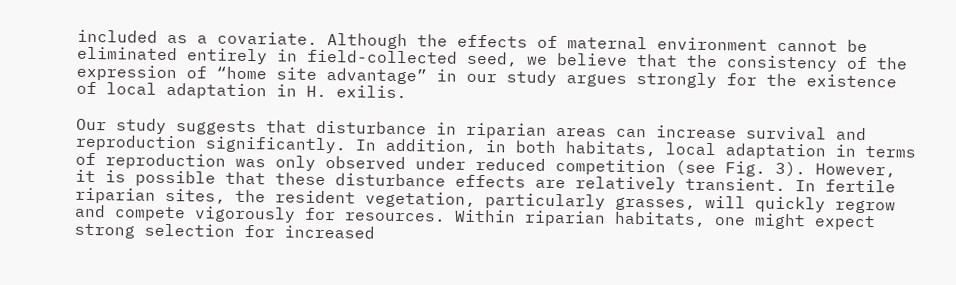included as a covariate. Although the effects of maternal environment cannot be eliminated entirely in field-collected seed, we believe that the consistency of the expression of “home site advantage” in our study argues strongly for the existence of local adaptation in H. exilis.

Our study suggests that disturbance in riparian areas can increase survival and reproduction significantly. In addition, in both habitats, local adaptation in terms of reproduction was only observed under reduced competition (see Fig. 3). However, it is possible that these disturbance effects are relatively transient. In fertile riparian sites, the resident vegetation, particularly grasses, will quickly regrow and compete vigorously for resources. Within riparian habitats, one might expect strong selection for increased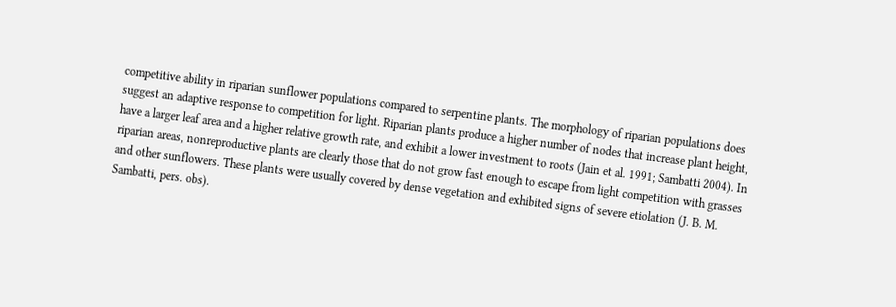competitive ability in riparian sunflower populations compared to serpentine plants. The morphology of riparian populations does suggest an adaptive response to competition for light. Riparian plants produce a higher number of nodes that increase plant height, have a larger leaf area and a higher relative growth rate, and exhibit a lower investment to roots (Jain et al. 1991; Sambatti 2004). In riparian areas, nonreproductive plants are clearly those that do not grow fast enough to escape from light competition with grasses and other sunflowers. These plants were usually covered by dense vegetation and exhibited signs of severe etiolation (J. B. M. Sambatti, pers. obs).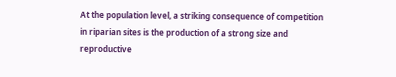At the population level, a striking consequence of competition in riparian sites is the production of a strong size and reproductive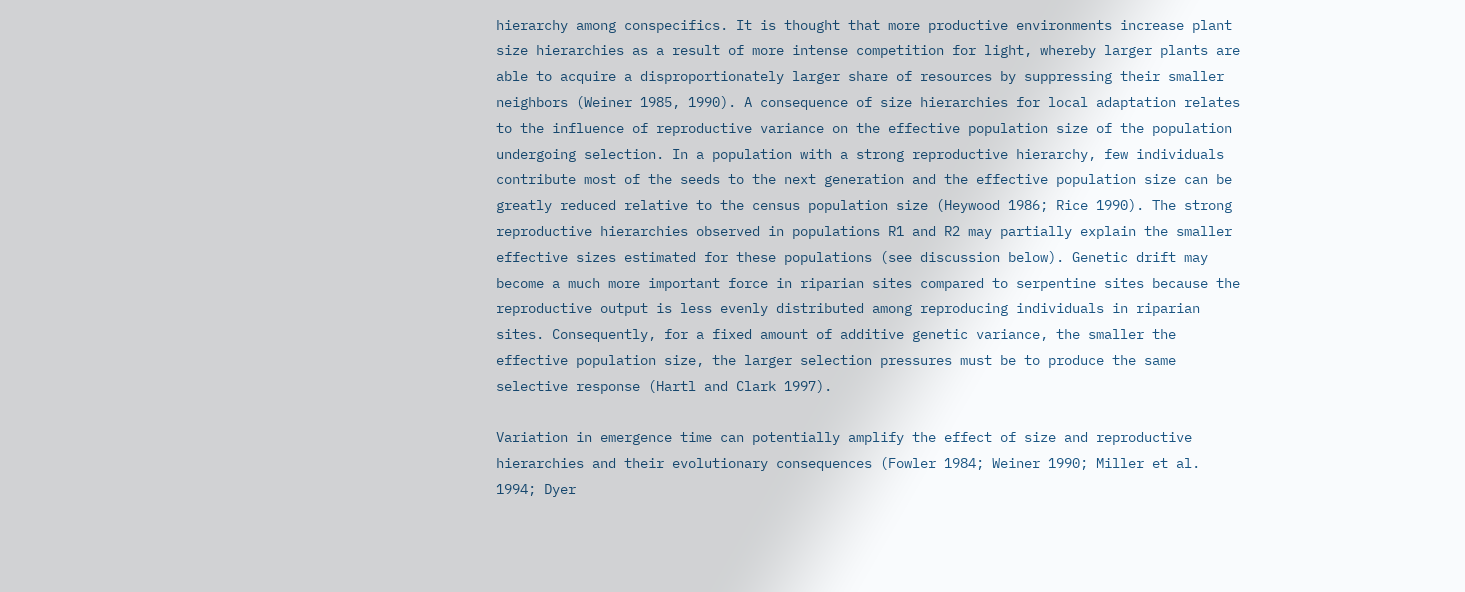hierarchy among conspecifics. It is thought that more productive environments increase plant size hierarchies as a result of more intense competition for light, whereby larger plants are able to acquire a disproportionately larger share of resources by suppressing their smaller neighbors (Weiner 1985, 1990). A consequence of size hierarchies for local adaptation relates to the influence of reproductive variance on the effective population size of the population undergoing selection. In a population with a strong reproductive hierarchy, few individuals contribute most of the seeds to the next generation and the effective population size can be greatly reduced relative to the census population size (Heywood 1986; Rice 1990). The strong reproductive hierarchies observed in populations R1 and R2 may partially explain the smaller effective sizes estimated for these populations (see discussion below). Genetic drift may become a much more important force in riparian sites compared to serpentine sites because the reproductive output is less evenly distributed among reproducing individuals in riparian sites. Consequently, for a fixed amount of additive genetic variance, the smaller the effective population size, the larger selection pressures must be to produce the same selective response (Hartl and Clark 1997).

Variation in emergence time can potentially amplify the effect of size and reproductive hierarchies and their evolutionary consequences (Fowler 1984; Weiner 1990; Miller et al. 1994; Dyer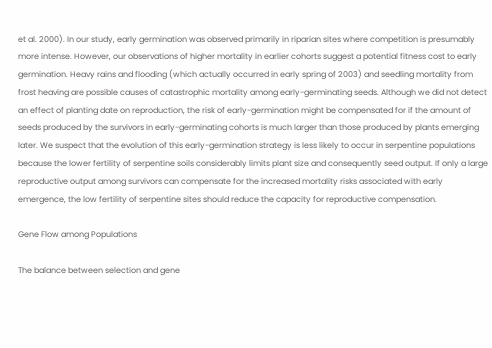et al. 2000). In our study, early germination was observed primarily in riparian sites where competition is presumably more intense. However, our observations of higher mortality in earlier cohorts suggest a potential fitness cost to early germination. Heavy rains and flooding (which actually occurred in early spring of 2003) and seedling mortality from frost heaving are possible causes of catastrophic mortality among early-germinating seeds. Although we did not detect an effect of planting date on reproduction, the risk of early-germination might be compensated for if the amount of seeds produced by the survivors in early-germinating cohorts is much larger than those produced by plants emerging later. We suspect that the evolution of this early-germination strategy is less likely to occur in serpentine populations because the lower fertility of serpentine soils considerably limits plant size and consequently seed output. If only a large reproductive output among survivors can compensate for the increased mortality risks associated with early emergence, the low fertility of serpentine sites should reduce the capacity for reproductive compensation.

Gene Flow among Populations

The balance between selection and gene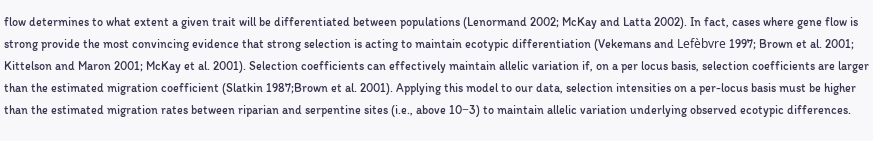flow determines to what extent a given trait will be differentiated between populations (Lenormand 2002; McKay and Latta 2002). In fact, cases where gene flow is strong provide the most convincing evidence that strong selection is acting to maintain ecotypic differentiation (Vekemans and Lefèbvre 1997; Brown et al. 2001; Kittelson and Maron 2001; McKay et al. 2001). Selection coefficients can effectively maintain allelic variation if, on a per locus basis, selection coefficients are larger than the estimated migration coefficient (Slatkin 1987;Brown et al. 2001). Applying this model to our data, selection intensities on a per-locus basis must be higher than the estimated migration rates between riparian and serpentine sites (i.e., above 10−3) to maintain allelic variation underlying observed ecotypic differences.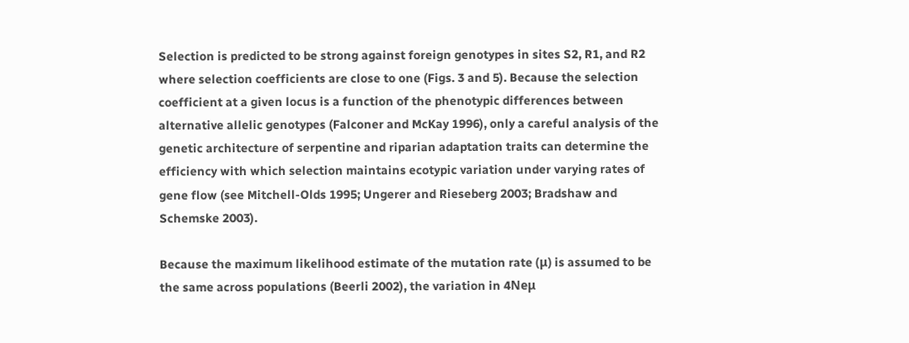Selection is predicted to be strong against foreign genotypes in sites S2, R1, and R2 where selection coefficients are close to one (Figs. 3 and 5). Because the selection coefficient at a given locus is a function of the phenotypic differences between alternative allelic genotypes (Falconer and McKay 1996), only a careful analysis of the genetic architecture of serpentine and riparian adaptation traits can determine the efficiency with which selection maintains ecotypic variation under varying rates of gene flow (see Mitchell-Olds 1995; Ungerer and Rieseberg 2003; Bradshaw and Schemske 2003).

Because the maximum likelihood estimate of the mutation rate (μ) is assumed to be the same across populations (Beerli 2002), the variation in 4Neμ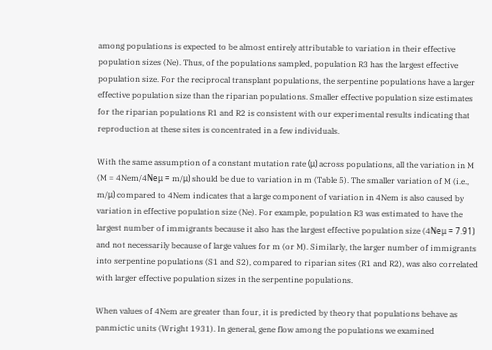among populations is expected to be almost entirely attributable to variation in their effective population sizes (Ne). Thus, of the populations sampled, population R3 has the largest effective population size. For the reciprocal transplant populations, the serpentine populations have a larger effective population size than the riparian populations. Smaller effective population size estimates for the riparian populations R1 and R2 is consistent with our experimental results indicating that reproduction at these sites is concentrated in a few individuals.

With the same assumption of a constant mutation rate (μ) across populations, all the variation in M (M = 4Nem/4Neμ = m/μ) should be due to variation in m (Table 5). The smaller variation of M (i.e., m/μ) compared to 4Nem indicates that a large component of variation in 4Nem is also caused by variation in effective population size (Ne). For example, population R3 was estimated to have the largest number of immigrants because it also has the largest effective population size (4Neμ = 7.91) and not necessarily because of large values for m (or M). Similarly, the larger number of immigrants into serpentine populations (S1 and S2), compared to riparian sites (R1 and R2), was also correlated with larger effective population sizes in the serpentine populations.

When values of 4Nem are greater than four, it is predicted by theory that populations behave as panmictic units (Wright 1931). In general, gene flow among the populations we examined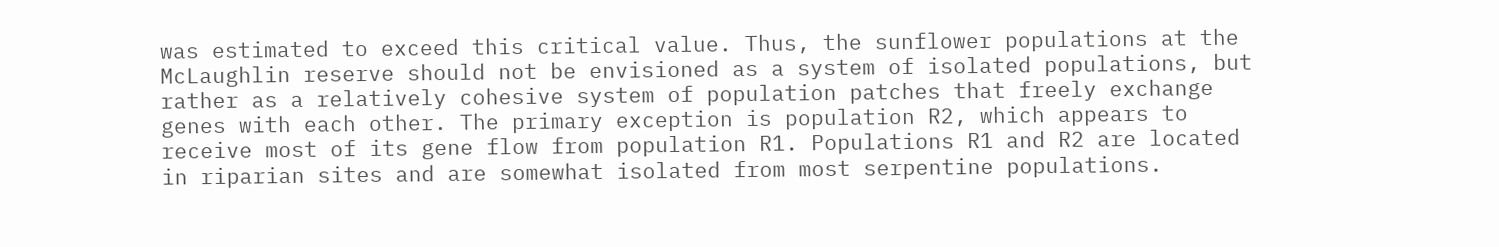was estimated to exceed this critical value. Thus, the sunflower populations at the McLaughlin reserve should not be envisioned as a system of isolated populations, but rather as a relatively cohesive system of population patches that freely exchange genes with each other. The primary exception is population R2, which appears to receive most of its gene flow from population R1. Populations R1 and R2 are located in riparian sites and are somewhat isolated from most serpentine populations.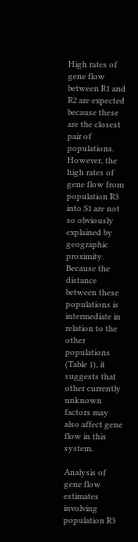High rates of gene flow between R1 and R2 are expected because these are the closest pair of populations. However, the high rates of gene flow from population R3 into S1 are not so obviously explained by geographic proximity. Because the distance between these populations is intermediate in relation to the other populations (Table 1), it suggests that other currently unknown factors may also affect gene flow in this system.

Analysis of gene flow estimates involving population R3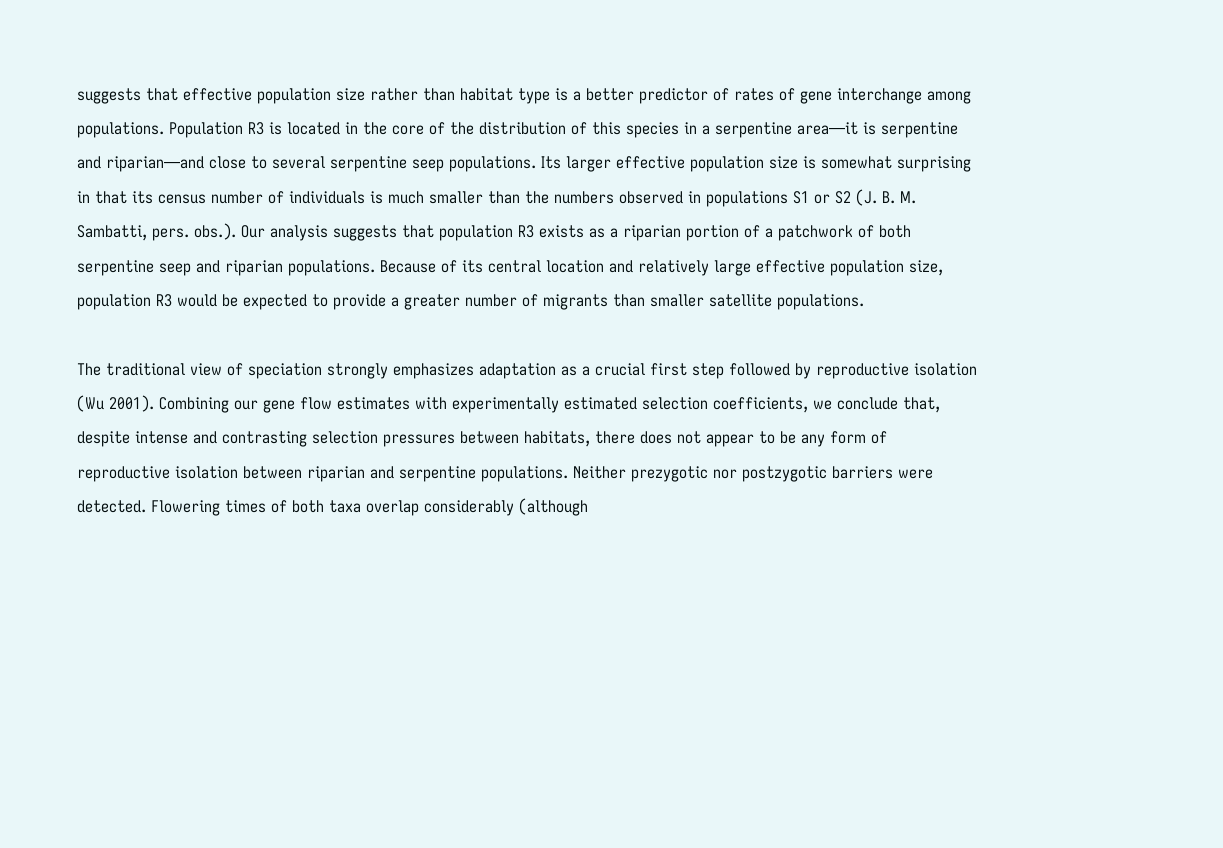suggests that effective population size rather than habitat type is a better predictor of rates of gene interchange among populations. Population R3 is located in the core of the distribution of this species in a serpentine area—it is serpentine and riparian—and close to several serpentine seep populations. Its larger effective population size is somewhat surprising in that its census number of individuals is much smaller than the numbers observed in populations S1 or S2 (J. B. M. Sambatti, pers. obs.). Our analysis suggests that population R3 exists as a riparian portion of a patchwork of both serpentine seep and riparian populations. Because of its central location and relatively large effective population size, population R3 would be expected to provide a greater number of migrants than smaller satellite populations.

The traditional view of speciation strongly emphasizes adaptation as a crucial first step followed by reproductive isolation (Wu 2001). Combining our gene flow estimates with experimentally estimated selection coefficients, we conclude that, despite intense and contrasting selection pressures between habitats, there does not appear to be any form of reproductive isolation between riparian and serpentine populations. Neither prezygotic nor postzygotic barriers were detected. Flowering times of both taxa overlap considerably (although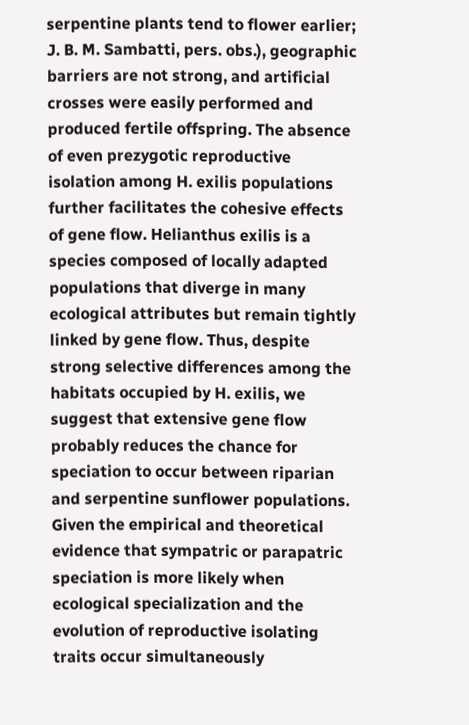serpentine plants tend to flower earlier; J. B. M. Sambatti, pers. obs.), geographic barriers are not strong, and artificial crosses were easily performed and produced fertile offspring. The absence of even prezygotic reproductive isolation among H. exilis populations further facilitates the cohesive effects of gene flow. Helianthus exilis is a species composed of locally adapted populations that diverge in many ecological attributes but remain tightly linked by gene flow. Thus, despite strong selective differences among the habitats occupied by H. exilis, we suggest that extensive gene flow probably reduces the chance for speciation to occur between riparian and serpentine sunflower populations. Given the empirical and theoretical evidence that sympatric or parapatric speciation is more likely when ecological specialization and the evolution of reproductive isolating traits occur simultaneously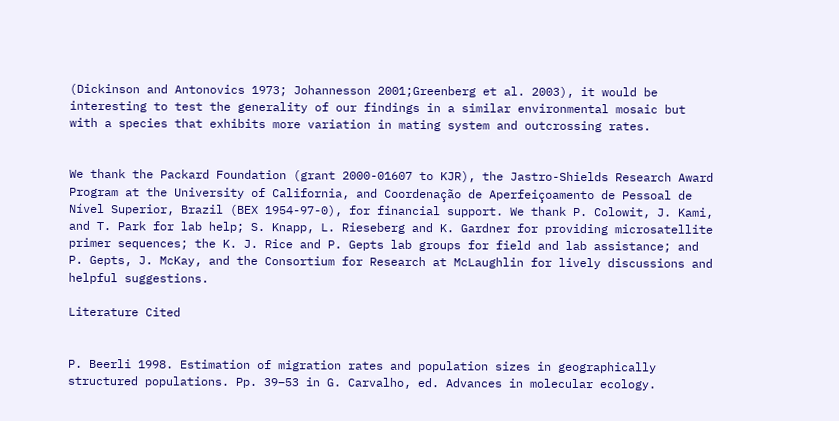(Dickinson and Antonovics 1973; Johannesson 2001;Greenberg et al. 2003), it would be interesting to test the generality of our findings in a similar environmental mosaic but with a species that exhibits more variation in mating system and outcrossing rates.


We thank the Packard Foundation (grant 2000-01607 to KJR), the Jastro-Shields Research Award Program at the University of California, and Coordenação de Aperfeiçoamento de Pessoal de Nível Superior, Brazil (BEX 1954-97-0), for financial support. We thank P. Colowit, J. Kami, and T. Park for lab help; S. Knapp, L. Rieseberg and K. Gardner for providing microsatellite primer sequences; the K. J. Rice and P. Gepts lab groups for field and lab assistance; and P. Gepts, J. McKay, and the Consortium for Research at McLaughlin for lively discussions and helpful suggestions.

Literature Cited


P. Beerli 1998. Estimation of migration rates and population sizes in geographically structured populations. Pp. 39–53 in G. Carvalho, ed. Advances in molecular ecology.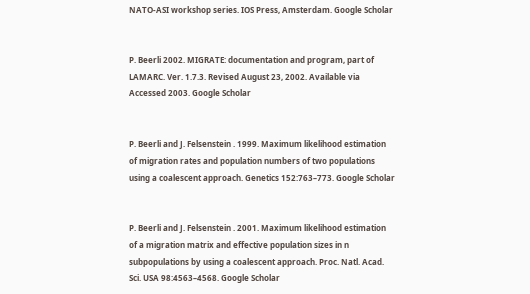NATO-ASI workshop series. IOS Press, Amsterdam. Google Scholar


P. Beerli 2002. MIGRATE: documentation and program, part of LAMARC. Ver. 1.7.3. Revised August 23, 2002. Available via Accessed 2003. Google Scholar


P. Beerli and J. Felsenstein . 1999. Maximum likelihood estimation of migration rates and population numbers of two populations using a coalescent approach. Genetics 152:763–773. Google Scholar


P. Beerli and J. Felsenstein . 2001. Maximum likelihood estimation of a migration matrix and effective population sizes in n subpopulations by using a coalescent approach. Proc. Natl. Acad. Sci. USA 98:4563–4568. Google Scholar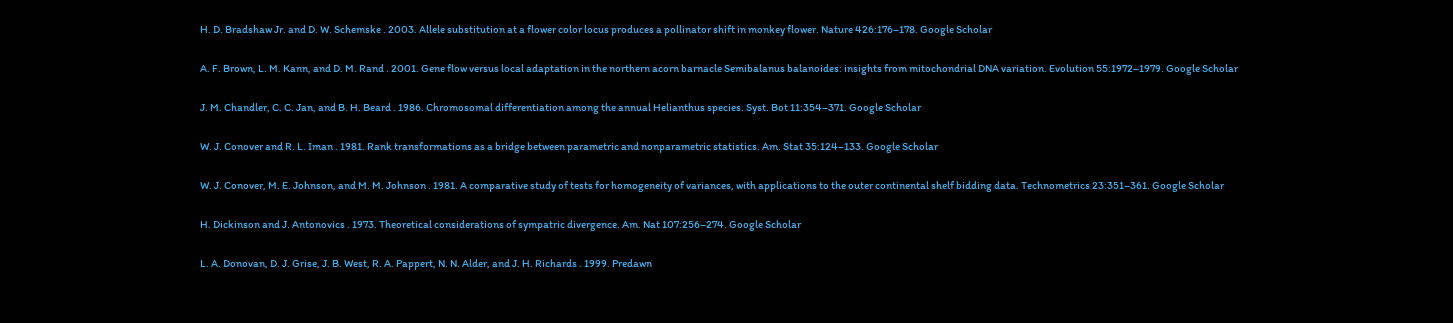H. D. Bradshaw Jr. and D. W. Schemske . 2003. Allele substitution at a flower color locus produces a pollinator shift in monkey flower. Nature 426:176–178. Google Scholar


A. F. Brown, L. M. Kann, and D. M. Rand . 2001. Gene flow versus local adaptation in the northern acorn barnacle Semibalanus balanoides: insights from mitochondrial DNA variation. Evolution 55:1972–1979. Google Scholar


J. M. Chandler, C. C. Jan, and B. H. Beard . 1986. Chromosomal differentiation among the annual Helianthus species. Syst. Bot 11:354–371. Google Scholar


W. J. Conover and R. L. Iman . 1981. Rank transformations as a bridge between parametric and nonparametric statistics. Am. Stat 35:124–133. Google Scholar


W. J. Conover, M. E. Johnson, and M. M. Johnson . 1981. A comparative study of tests for homogeneity of variances, with applications to the outer continental shelf bidding data. Technometrics 23:351–361. Google Scholar


H. Dickinson and J. Antonovics . 1973. Theoretical considerations of sympatric divergence. Am. Nat 107:256–274. Google Scholar


L. A. Donovan, D. J. Grise, J. B. West, R. A. Pappert, N. N. Alder, and J. H. Richards . 1999. Predawn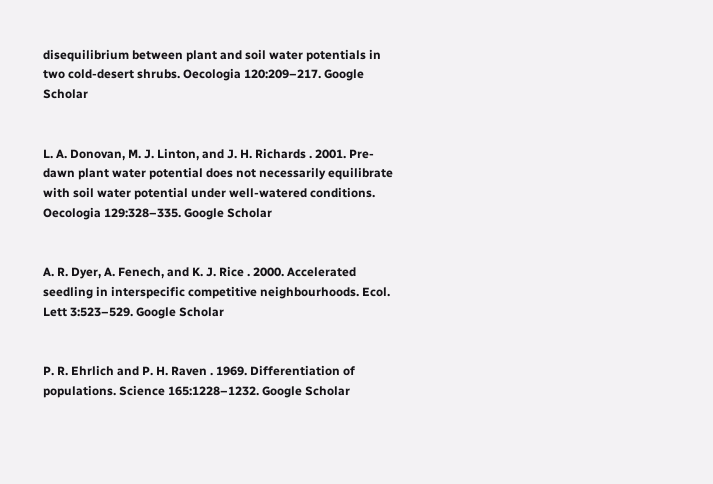disequilibrium between plant and soil water potentials in two cold-desert shrubs. Oecologia 120:209–217. Google Scholar


L. A. Donovan, M. J. Linton, and J. H. Richards . 2001. Pre-dawn plant water potential does not necessarily equilibrate with soil water potential under well-watered conditions. Oecologia 129:328–335. Google Scholar


A. R. Dyer, A. Fenech, and K. J. Rice . 2000. Accelerated seedling in interspecific competitive neighbourhoods. Ecol. Lett 3:523–529. Google Scholar


P. R. Ehrlich and P. H. Raven . 1969. Differentiation of populations. Science 165:1228–1232. Google Scholar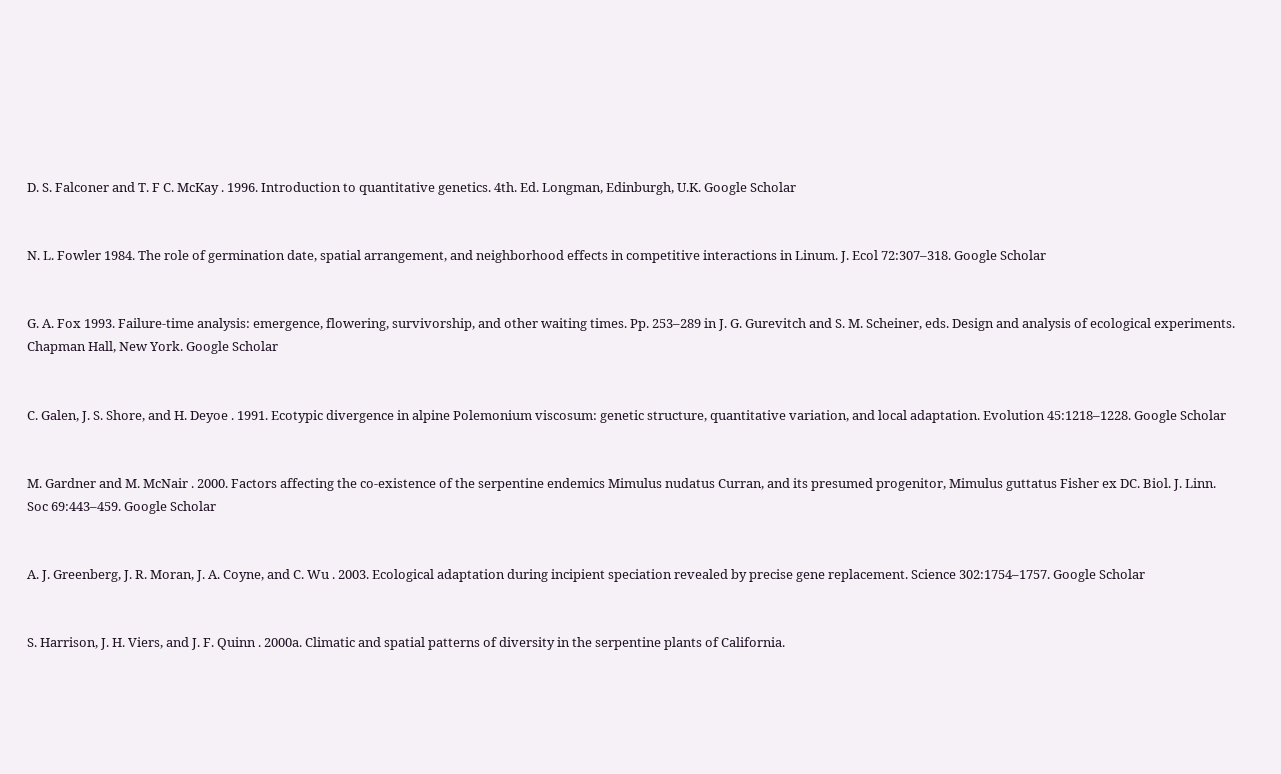D. S. Falconer and T. F C. McKay . 1996. Introduction to quantitative genetics. 4th. Ed. Longman, Edinburgh, U.K. Google Scholar


N. L. Fowler 1984. The role of germination date, spatial arrangement, and neighborhood effects in competitive interactions in Linum. J. Ecol 72:307–318. Google Scholar


G. A. Fox 1993. Failure-time analysis: emergence, flowering, survivorship, and other waiting times. Pp. 253–289 in J. G. Gurevitch and S. M. Scheiner, eds. Design and analysis of ecological experiments. Chapman Hall, New York. Google Scholar


C. Galen, J. S. Shore, and H. Deyoe . 1991. Ecotypic divergence in alpine Polemonium viscosum: genetic structure, quantitative variation, and local adaptation. Evolution 45:1218–1228. Google Scholar


M. Gardner and M. McNair . 2000. Factors affecting the co-existence of the serpentine endemics Mimulus nudatus Curran, and its presumed progenitor, Mimulus guttatus Fisher ex DC. Biol. J. Linn. Soc 69:443–459. Google Scholar


A. J. Greenberg, J. R. Moran, J. A. Coyne, and C. Wu . 2003. Ecological adaptation during incipient speciation revealed by precise gene replacement. Science 302:1754–1757. Google Scholar


S. Harrison, J. H. Viers, and J. F. Quinn . 2000a. Climatic and spatial patterns of diversity in the serpentine plants of California.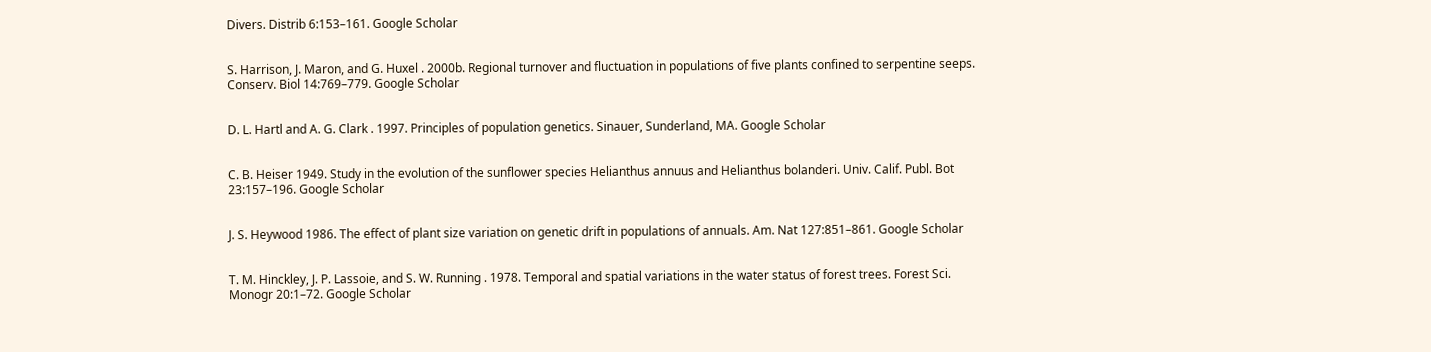Divers. Distrib 6:153–161. Google Scholar


S. Harrison, J. Maron, and G. Huxel . 2000b. Regional turnover and fluctuation in populations of five plants confined to serpentine seeps. Conserv. Biol 14:769–779. Google Scholar


D. L. Hartl and A. G. Clark . 1997. Principles of population genetics. Sinauer, Sunderland, MA. Google Scholar


C. B. Heiser 1949. Study in the evolution of the sunflower species Helianthus annuus and Helianthus bolanderi. Univ. Calif. Publ. Bot 23:157–196. Google Scholar


J. S. Heywood 1986. The effect of plant size variation on genetic drift in populations of annuals. Am. Nat 127:851–861. Google Scholar


T. M. Hinckley, J. P. Lassoie, and S. W. Running . 1978. Temporal and spatial variations in the water status of forest trees. Forest Sci. Monogr 20:1–72. Google Scholar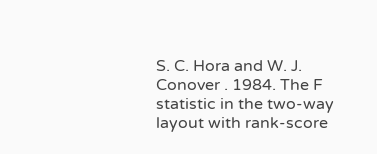S. C. Hora and W. J. Conover . 1984. The F statistic in the two-way layout with rank-score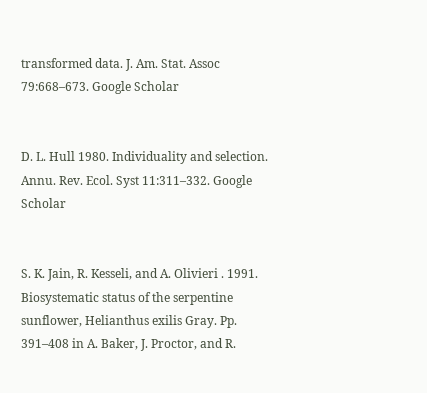transformed data. J. Am. Stat. Assoc 79:668–673. Google Scholar


D. L. Hull 1980. Individuality and selection. Annu. Rev. Ecol. Syst 11:311–332. Google Scholar


S. K. Jain, R. Kesseli, and A. Olivieri . 1991. Biosystematic status of the serpentine sunflower, Helianthus exilis Gray. Pp. 391–408 in A. Baker, J. Proctor, and R.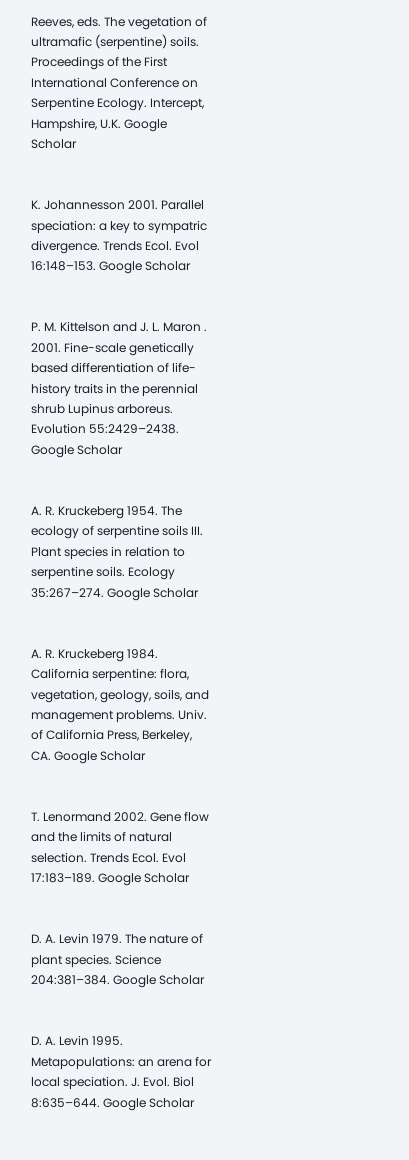Reeves, eds. The vegetation of ultramafic (serpentine) soils. Proceedings of the First International Conference on Serpentine Ecology. Intercept, Hampshire, U.K. Google Scholar


K. Johannesson 2001. Parallel speciation: a key to sympatric divergence. Trends Ecol. Evol 16:148–153. Google Scholar


P. M. Kittelson and J. L. Maron . 2001. Fine-scale genetically based differentiation of life-history traits in the perennial shrub Lupinus arboreus. Evolution 55:2429–2438. Google Scholar


A. R. Kruckeberg 1954. The ecology of serpentine soils III. Plant species in relation to serpentine soils. Ecology 35:267–274. Google Scholar


A. R. Kruckeberg 1984. California serpentine: flora, vegetation, geology, soils, and management problems. Univ. of California Press, Berkeley, CA. Google Scholar


T. Lenormand 2002. Gene flow and the limits of natural selection. Trends Ecol. Evol 17:183–189. Google Scholar


D. A. Levin 1979. The nature of plant species. Science 204:381–384. Google Scholar


D. A. Levin 1995. Metapopulations: an arena for local speciation. J. Evol. Biol 8:635–644. Google Scholar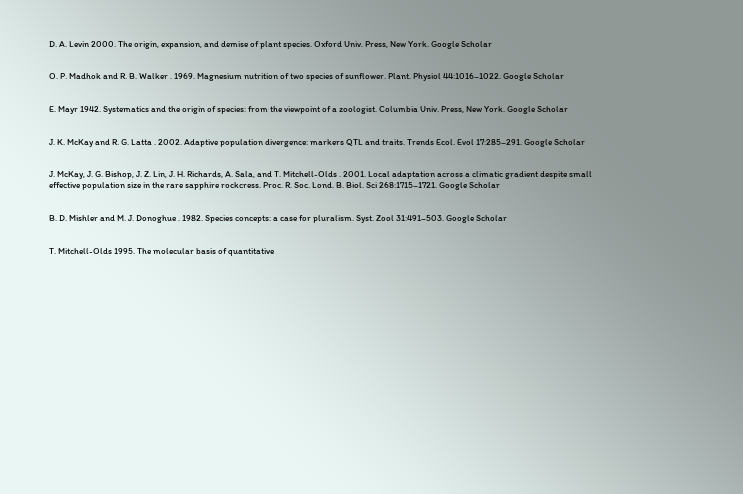D. A. Levin 2000. The origin, expansion, and demise of plant species. Oxford Univ. Press, New York. Google Scholar


O. P. Madhok and R. B. Walker . 1969. Magnesium nutrition of two species of sunflower. Plant. Physiol 44:1016–1022. Google Scholar


E. Mayr 1942. Systematics and the origin of species: from the viewpoint of a zoologist. Columbia Univ. Press, New York. Google Scholar


J. K. McKay and R. G. Latta . 2002. Adaptive population divergence: markers QTL and traits. Trends Ecol. Evol 17:285–291. Google Scholar


J. McKay, J. G. Bishop, J. Z. Lin, J. H. Richards, A. Sala, and T. Mitchell-Olds . 2001. Local adaptation across a climatic gradient despite small effective population size in the rare sapphire rockcress. Proc. R. Soc. Lond. B. Biol. Sci 268:1715–1721. Google Scholar


B. D. Mishler and M. J. Donoghue . 1982. Species concepts: a case for pluralism. Syst. Zool 31:491–503. Google Scholar


T. Mitchell-Olds 1995. The molecular basis of quantitative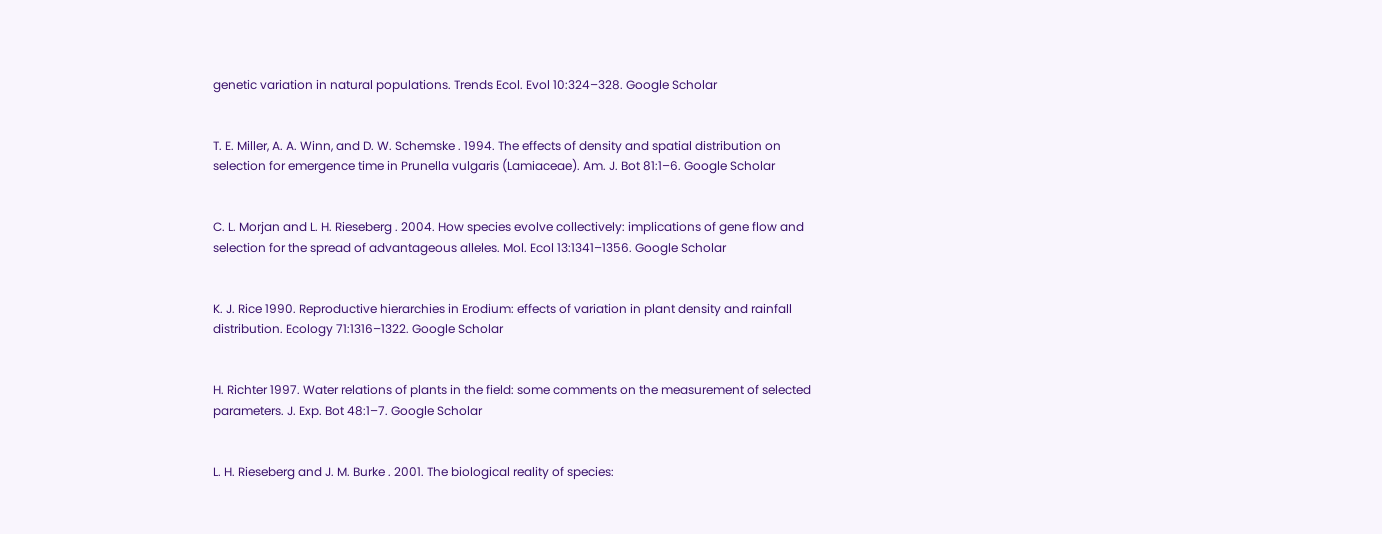genetic variation in natural populations. Trends Ecol. Evol 10:324–328. Google Scholar


T. E. Miller, A. A. Winn, and D. W. Schemske . 1994. The effects of density and spatial distribution on selection for emergence time in Prunella vulgaris (Lamiaceae). Am. J. Bot 81:1–6. Google Scholar


C. L. Morjan and L. H. Rieseberg . 2004. How species evolve collectively: implications of gene flow and selection for the spread of advantageous alleles. Mol. Ecol 13:1341–1356. Google Scholar


K. J. Rice 1990. Reproductive hierarchies in Erodium: effects of variation in plant density and rainfall distribution. Ecology 71:1316–1322. Google Scholar


H. Richter 1997. Water relations of plants in the field: some comments on the measurement of selected parameters. J. Exp. Bot 48:1–7. Google Scholar


L. H. Rieseberg and J. M. Burke . 2001. The biological reality of species: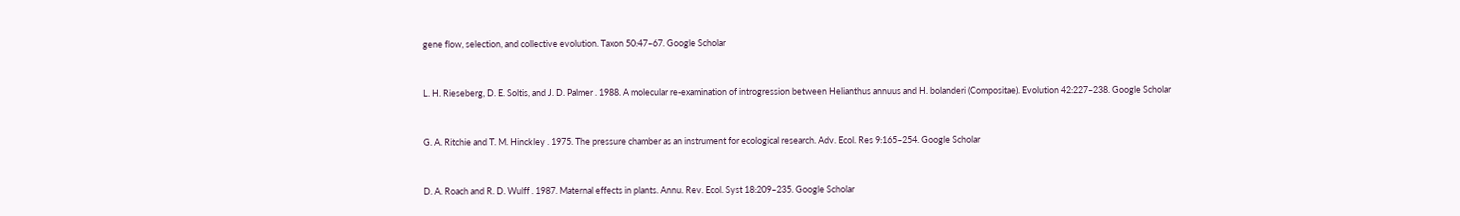gene flow, selection, and collective evolution. Taxon 50:47–67. Google Scholar


L. H. Rieseberg, D. E. Soltis, and J. D. Palmer . 1988. A molecular re-examination of introgression between Helianthus annuus and H. bolanderi (Compositae). Evolution 42:227–238. Google Scholar


G. A. Ritchie and T. M. Hinckley . 1975. The pressure chamber as an instrument for ecological research. Adv. Ecol. Res 9:165–254. Google Scholar


D. A. Roach and R. D. Wulff . 1987. Maternal effects in plants. Annu. Rev. Ecol. Syst 18:209–235. Google Scholar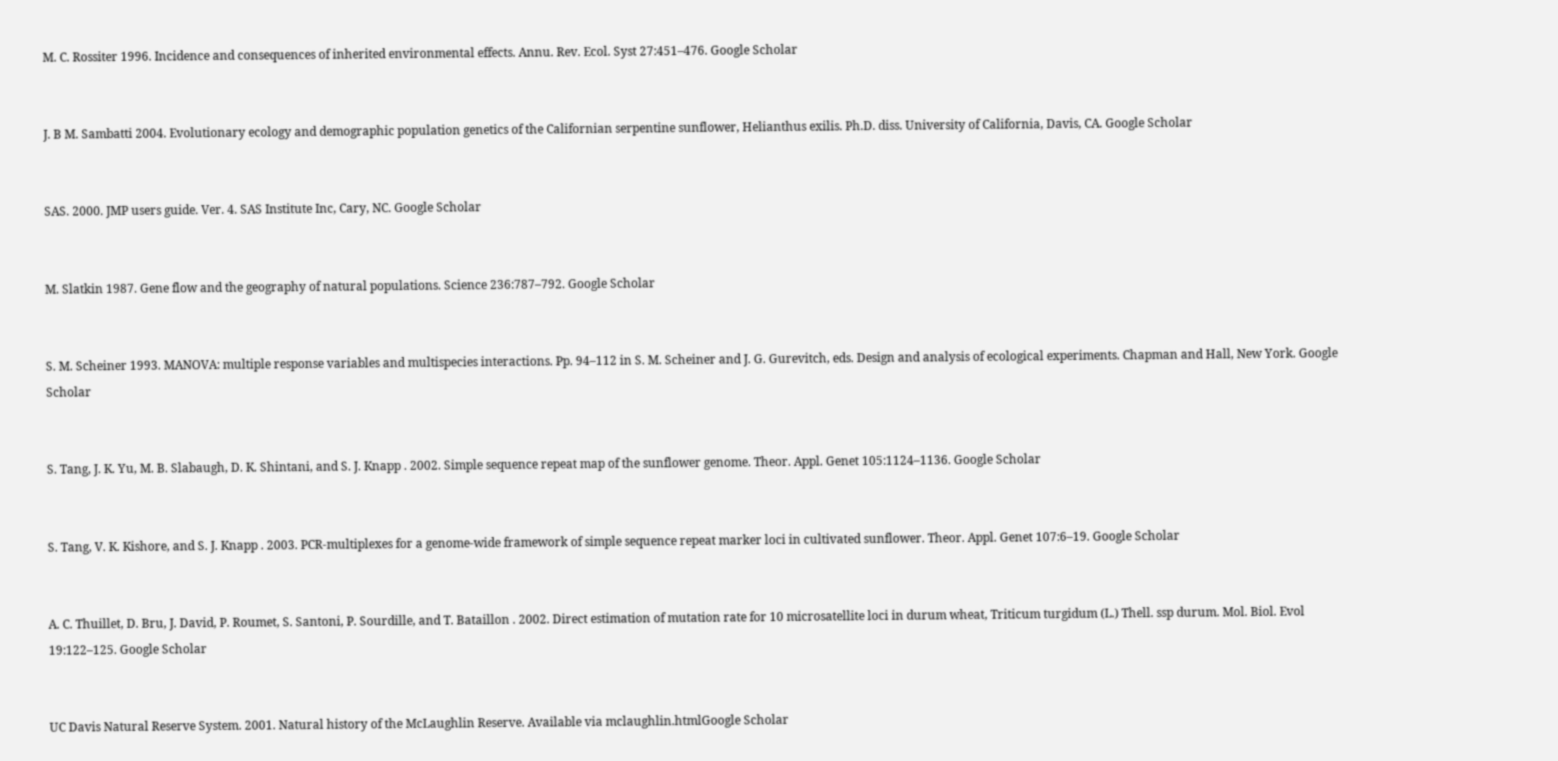M. C. Rossiter 1996. Incidence and consequences of inherited environmental effects. Annu. Rev. Ecol. Syst 27:451–476. Google Scholar


J. B M. Sambatti 2004. Evolutionary ecology and demographic population genetics of the Californian serpentine sunflower, Helianthus exilis. Ph.D. diss. University of California, Davis, CA. Google Scholar


SAS. 2000. JMP users guide. Ver. 4. SAS Institute Inc, Cary, NC. Google Scholar


M. Slatkin 1987. Gene flow and the geography of natural populations. Science 236:787–792. Google Scholar


S. M. Scheiner 1993. MANOVA: multiple response variables and multispecies interactions. Pp. 94–112 in S. M. Scheiner and J. G. Gurevitch, eds. Design and analysis of ecological experiments. Chapman and Hall, New York. Google Scholar


S. Tang, J. K. Yu, M. B. Slabaugh, D. K. Shintani, and S. J. Knapp . 2002. Simple sequence repeat map of the sunflower genome. Theor. Appl. Genet 105:1124–1136. Google Scholar


S. Tang, V. K. Kishore, and S. J. Knapp . 2003. PCR-multiplexes for a genome-wide framework of simple sequence repeat marker loci in cultivated sunflower. Theor. Appl. Genet 107:6–19. Google Scholar


A. C. Thuillet, D. Bru, J. David, P. Roumet, S. Santoni, P. Sourdille, and T. Bataillon . 2002. Direct estimation of mutation rate for 10 microsatellite loci in durum wheat, Triticum turgidum (L.) Thell. ssp durum. Mol. Biol. Evol 19:122–125. Google Scholar


UC Davis Natural Reserve System. 2001. Natural history of the McLaughlin Reserve. Available via mclaughlin.htmlGoogle Scholar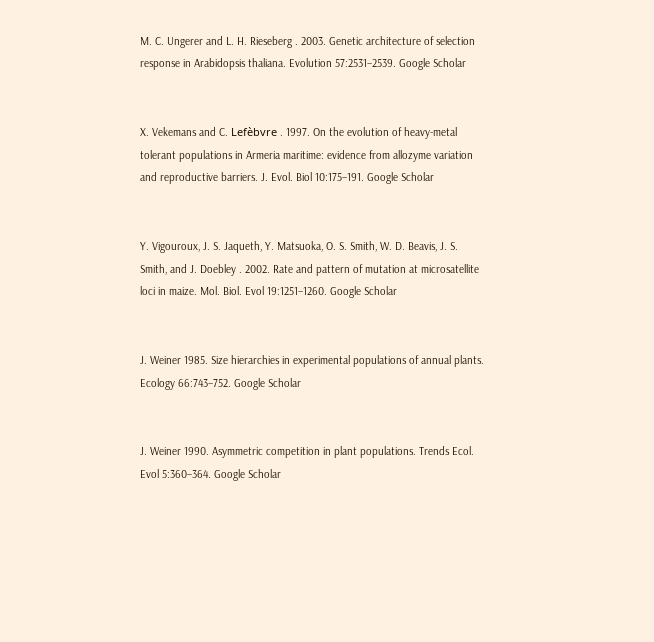M. C. Ungerer and L. H. Rieseberg . 2003. Genetic architecture of selection response in Arabidopsis thaliana. Evolution 57:2531–2539. Google Scholar


X. Vekemans and C. Lefèbvre . 1997. On the evolution of heavy-metal tolerant populations in Armeria maritime: evidence from allozyme variation and reproductive barriers. J. Evol. Biol 10:175–191. Google Scholar


Y. Vigouroux, J. S. Jaqueth, Y. Matsuoka, O. S. Smith, W. D. Beavis, J. S. Smith, and J. Doebley . 2002. Rate and pattern of mutation at microsatellite loci in maize. Mol. Biol. Evol 19:1251–1260. Google Scholar


J. Weiner 1985. Size hierarchies in experimental populations of annual plants. Ecology 66:743–752. Google Scholar


J. Weiner 1990. Asymmetric competition in plant populations. Trends Ecol. Evol 5:360–364. Google Scholar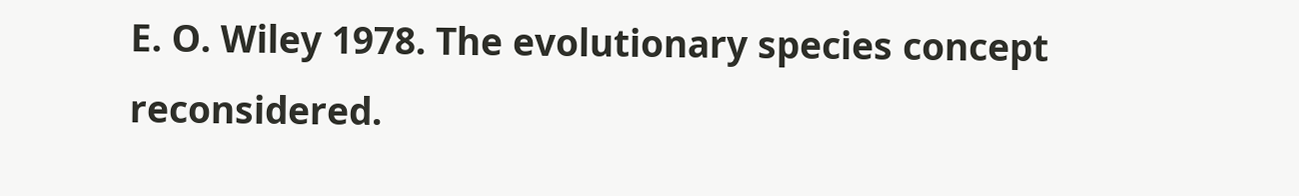E. O. Wiley 1978. The evolutionary species concept reconsidered.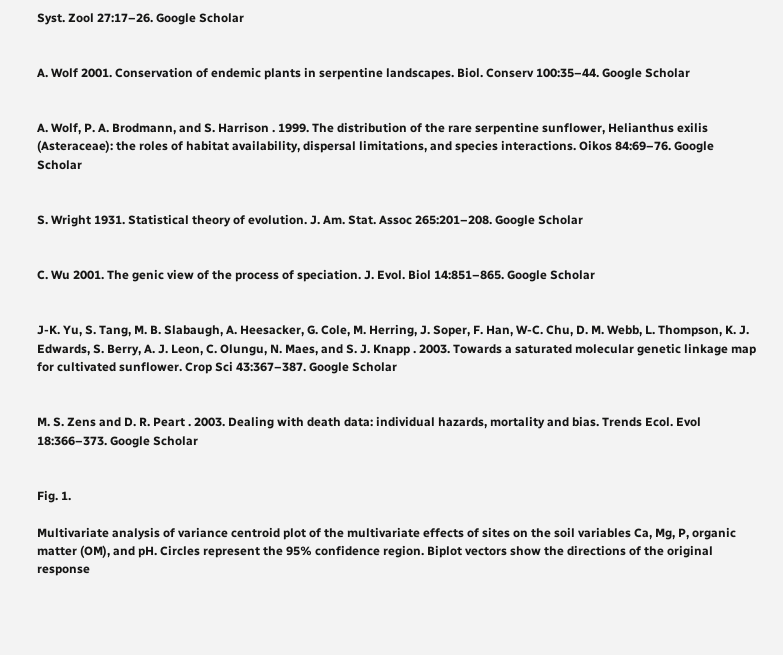Syst. Zool 27:17–26. Google Scholar


A. Wolf 2001. Conservation of endemic plants in serpentine landscapes. Biol. Conserv 100:35–44. Google Scholar


A. Wolf, P. A. Brodmann, and S. Harrison . 1999. The distribution of the rare serpentine sunflower, Helianthus exilis (Asteraceae): the roles of habitat availability, dispersal limitations, and species interactions. Oikos 84:69–76. Google Scholar


S. Wright 1931. Statistical theory of evolution. J. Am. Stat. Assoc 265:201–208. Google Scholar


C. Wu 2001. The genic view of the process of speciation. J. Evol. Biol 14:851–865. Google Scholar


J-K. Yu, S. Tang, M. B. Slabaugh, A. Heesacker, G. Cole, M. Herring, J. Soper, F. Han, W-C. Chu, D. M. Webb, L. Thompson, K. J. Edwards, S. Berry, A. J. Leon, C. Olungu, N. Maes, and S. J. Knapp . 2003. Towards a saturated molecular genetic linkage map for cultivated sunflower. Crop Sci 43:367–387. Google Scholar


M. S. Zens and D. R. Peart . 2003. Dealing with death data: individual hazards, mortality and bias. Trends Ecol. Evol 18:366–373. Google Scholar


Fig. 1.

Multivariate analysis of variance centroid plot of the multivariate effects of sites on the soil variables Ca, Mg, P, organic matter (OM), and pH. Circles represent the 95% confidence region. Biplot vectors show the directions of the original response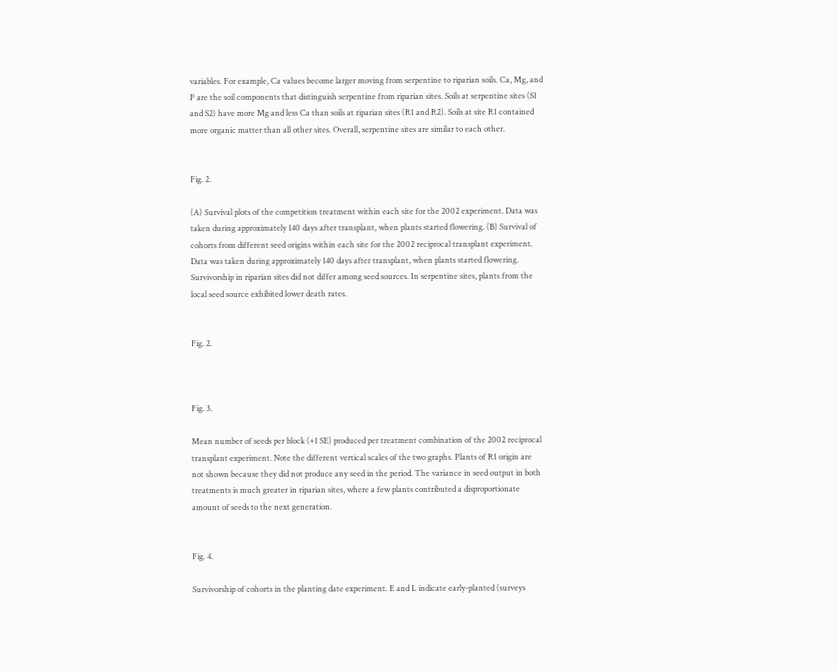variables. For example, Ca values become larger moving from serpentine to riparian soils. Ca, Mg, and P are the soil components that distinguish serpentine from riparian sites. Soils at serpentine sites (S1 and S2) have more Mg and less Ca than soils at riparian sites (R1 and R2). Soils at site R1 contained more organic matter than all other sites. Overall, serpentine sites are similar to each other.


Fig. 2.

(A) Survival plots of the competition treatment within each site for the 2002 experiment. Data was taken during approximately 140 days after transplant, when plants started flowering. (B) Survival of cohorts from different seed origins within each site for the 2002 reciprocal transplant experiment. Data was taken during approximately 140 days after transplant, when plants started flowering. Survivorship in riparian sites did not differ among seed sources. In serpentine sites, plants from the local seed source exhibited lower death rates.


Fig. 2.



Fig. 3.

Mean number of seeds per block (+1 SE) produced per treatment combination of the 2002 reciprocal transplant experiment. Note the different vertical scales of the two graphs. Plants of R1 origin are not shown because they did not produce any seed in the period. The variance in seed output in both treatments is much greater in riparian sites, where a few plants contributed a disproportionate amount of seeds to the next generation.


Fig. 4.

Survivorship of cohorts in the planting date experiment. E and L indicate early-planted (surveys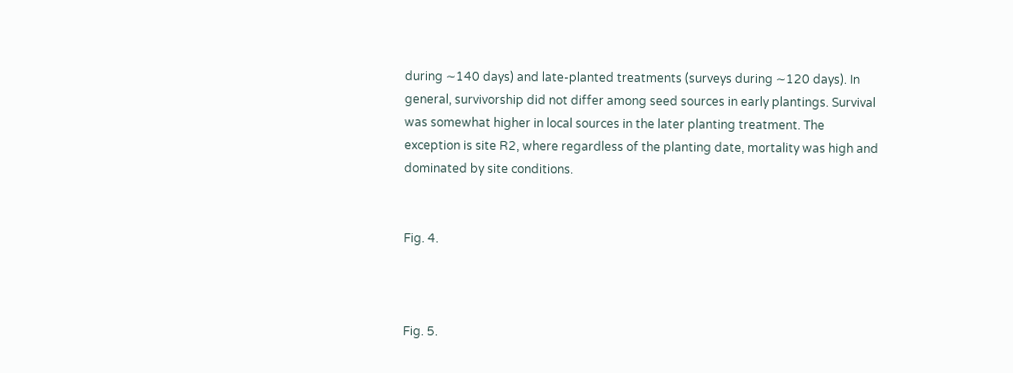during ∼140 days) and late-planted treatments (surveys during ∼120 days). In general, survivorship did not differ among seed sources in early plantings. Survival was somewhat higher in local sources in the later planting treatment. The exception is site R2, where regardless of the planting date, mortality was high and dominated by site conditions.


Fig. 4.



Fig. 5.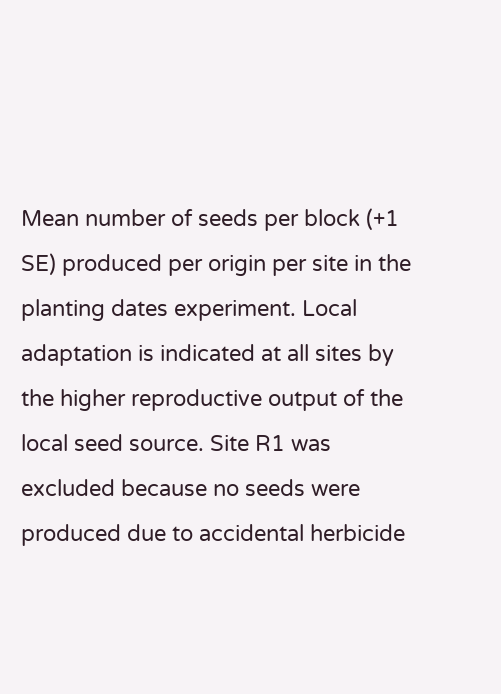Mean number of seeds per block (+1 SE) produced per origin per site in the planting dates experiment. Local adaptation is indicated at all sites by the higher reproductive output of the local seed source. Site R1 was excluded because no seeds were produced due to accidental herbicide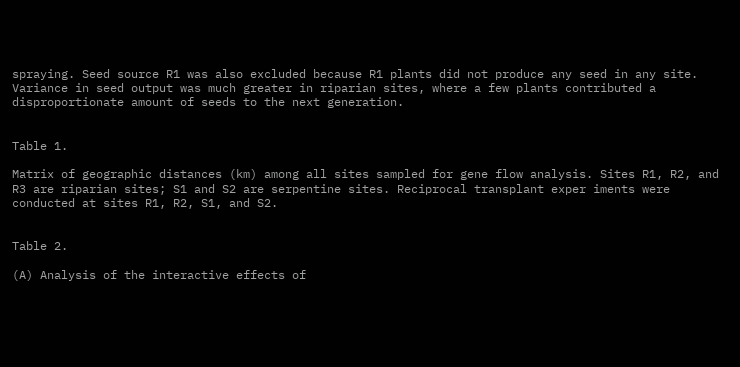spraying. Seed source R1 was also excluded because R1 plants did not produce any seed in any site. Variance in seed output was much greater in riparian sites, where a few plants contributed a disproportionate amount of seeds to the next generation.


Table 1.

Matrix of geographic distances (km) among all sites sampled for gene flow analysis. Sites R1, R2, and R3 are riparian sites; S1 and S2 are serpentine sites. Reciprocal transplant exper iments were conducted at sites R1, R2, S1, and S2.


Table 2.

(A) Analysis of the interactive effects of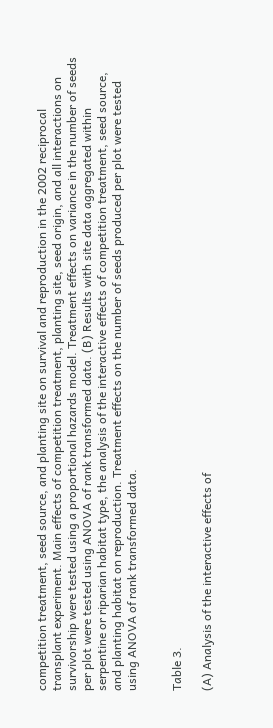competition treatment, seed source, and planting site on survival and reproduction in the 2002 reciprocal transplant experiment. Main effects of competition treatment, planting site, seed origin, and all interactions on survivorship were tested using a proportional hazards model. Treatment effects on variance in the number of seeds per plot were tested using ANOVA of rank transformed data. (B) Results with site data aggregated within serpentine or riparian habitat type, the analysis of the interactive effects of competition treatment, seed source, and planting habitat on reproduction. Treatment effects on the number of seeds produced per plot were tested using ANOVA of rank transformed data.


Table 3.

(A) Analysis of the interactive effects of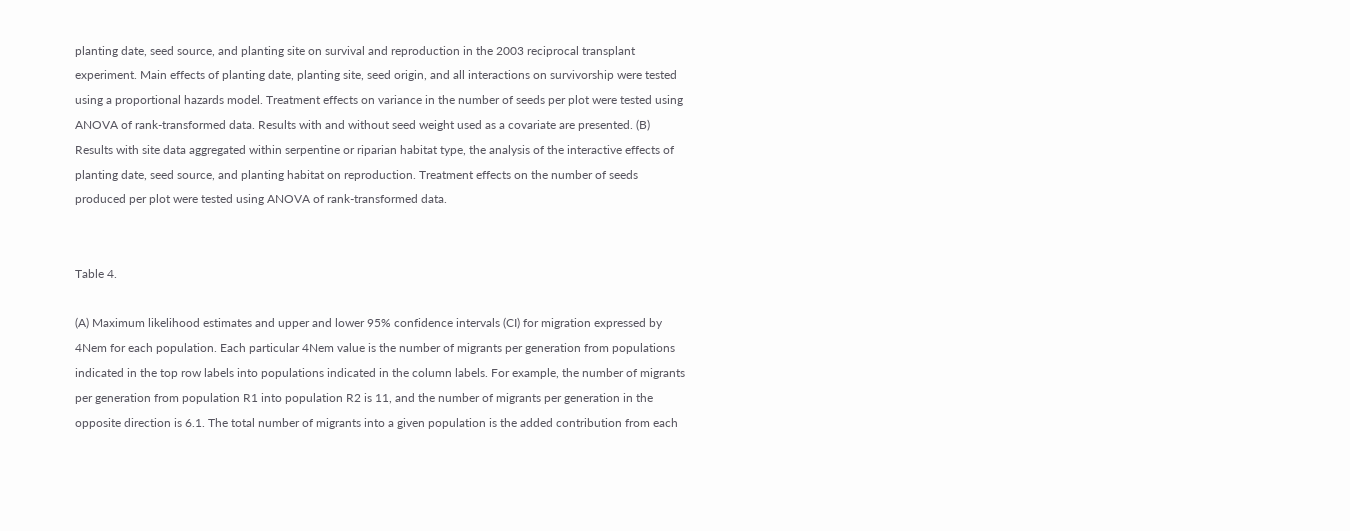planting date, seed source, and planting site on survival and reproduction in the 2003 reciprocal transplant experiment. Main effects of planting date, planting site, seed origin, and all interactions on survivorship were tested using a proportional hazards model. Treatment effects on variance in the number of seeds per plot were tested using ANOVA of rank-transformed data. Results with and without seed weight used as a covariate are presented. (B) Results with site data aggregated within serpentine or riparian habitat type, the analysis of the interactive effects of planting date, seed source, and planting habitat on reproduction. Treatment effects on the number of seeds produced per plot were tested using ANOVA of rank-transformed data.


Table 4.

(A) Maximum likelihood estimates and upper and lower 95% confidence intervals (CI) for migration expressed by 4Nem for each population. Each particular 4Nem value is the number of migrants per generation from populations indicated in the top row labels into populations indicated in the column labels. For example, the number of migrants per generation from population R1 into population R2 is 11, and the number of migrants per generation in the opposite direction is 6.1. The total number of migrants into a given population is the added contribution from each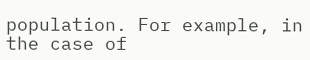population. For example, in the case of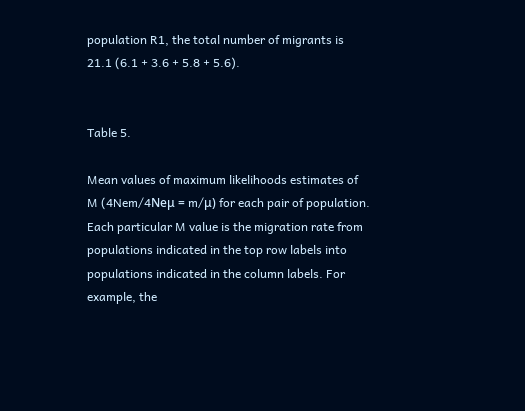population R1, the total number of migrants is 21.1 (6.1 + 3.6 + 5.8 + 5.6).


Table 5.

Mean values of maximum likelihoods estimates of M (4Nem/4Neμ = m/μ) for each pair of population. Each particular M value is the migration rate from populations indicated in the top row labels into populations indicated in the column labels. For example, the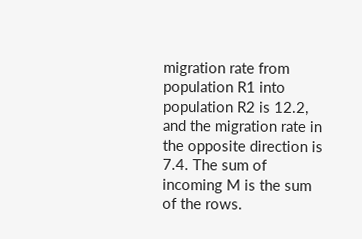migration rate from population R1 into population R2 is 12.2, and the migration rate in the opposite direction is 7.4. The sum of incoming M is the sum of the rows.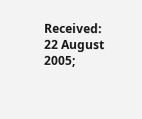Received: 22 August 2005;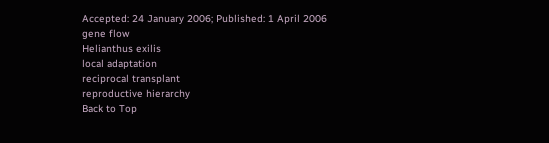Accepted: 24 January 2006; Published: 1 April 2006
gene flow
Helianthus exilis
local adaptation
reciprocal transplant
reproductive hierarchy
Back to Top